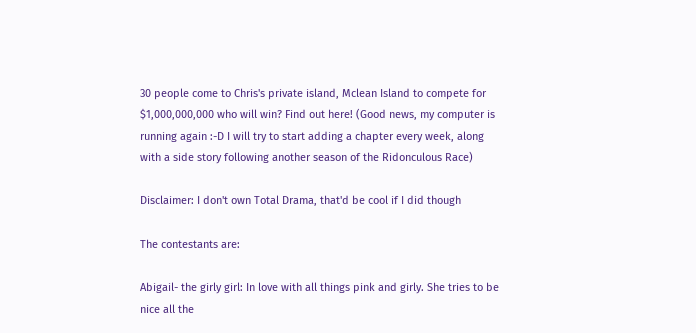30 people come to Chris's private island, Mclean Island to compete for $1,000,000,000 who will win? Find out here! (Good news, my computer is running again :-D I will try to start adding a chapter every week, along with a side story following another season of the Ridonculous Race)

Disclaimer: I don't own Total Drama, that'd be cool if I did though

The contestants are:

Abigail- the girly girl: In love with all things pink and girly. She tries to be nice all the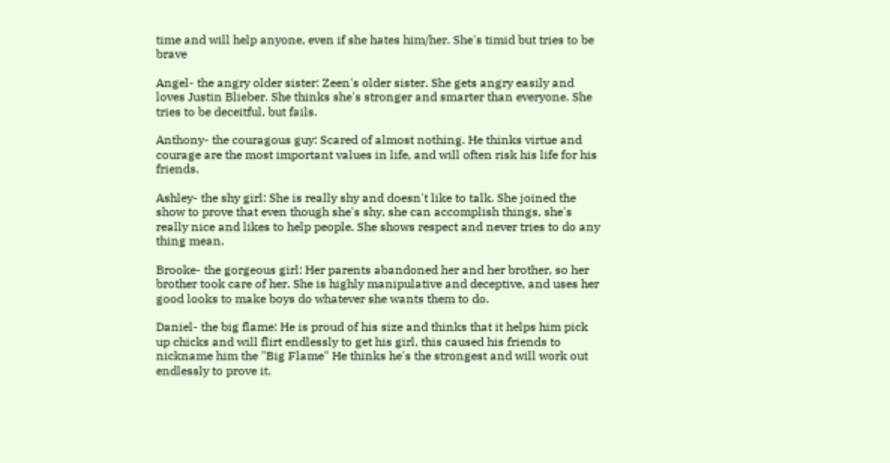time and will help anyone, even if she hates him/her. She's timid but tries to be brave

Angel- the angry older sister: Zeen's older sister. She gets angry easily and loves Justin Blieber. She thinks she's stronger and smarter than everyone. She tries to be deceitful, but fails.

Anthony- the couragous guy: Scared of almost nothing. He thinks virtue and courage are the most important values in life, and will often risk his life for his friends.

Ashley- the shy girl: She is really shy and doesn't like to talk. She joined the show to prove that even though she's shy, she can accomplish things, she's really nice and likes to help people. She shows respect and never tries to do any thing mean.

Brooke- the gorgeous girl: Her parents abandoned her and her brother, so her brother took care of her. She is highly manipulative and deceptive, and uses her good looks to make boys do whatever she wants them to do.

Daniel- the big flame: He is proud of his size and thinks that it helps him pick up chicks and will flirt endlessly to get his girl, this caused his friends to nickname him the "Big Flame" He thinks he's the strongest and will work out endlessly to prove it.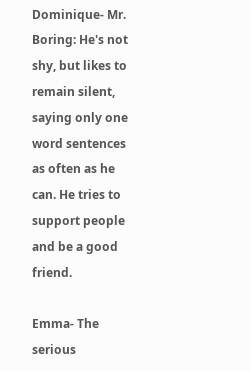Dominique- Mr. Boring: He's not shy, but likes to remain silent, saying only one word sentences as often as he can. He tries to support people and be a good friend.

Emma- The serious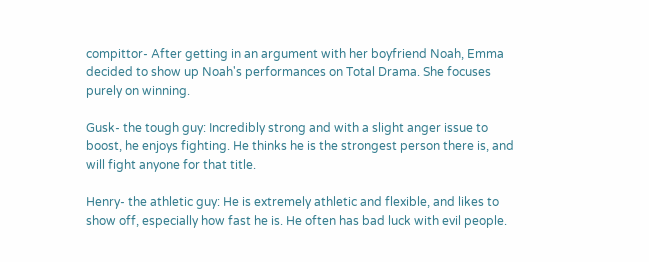compittor- After getting in an argument with her boyfriend Noah, Emma decided to show up Noah's performances on Total Drama. She focuses purely on winning.

Gusk- the tough guy: Incredibly strong and with a slight anger issue to boost, he enjoys fighting. He thinks he is the strongest person there is, and will fight anyone for that title.

Henry- the athletic guy: He is extremely athletic and flexible, and likes to show off, especially how fast he is. He often has bad luck with evil people.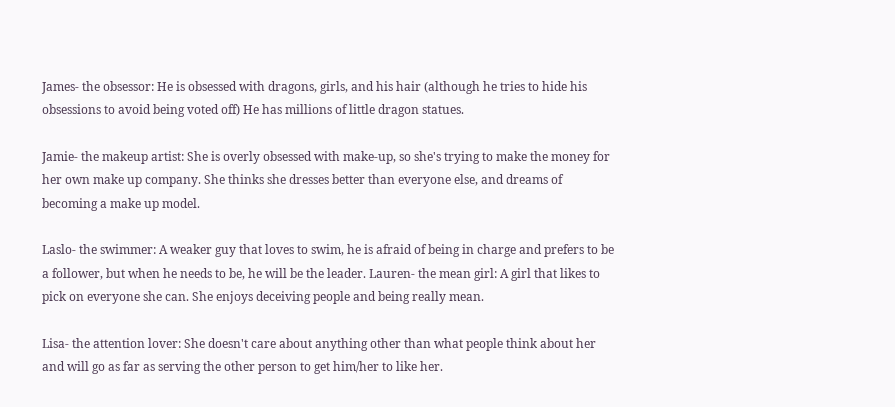James- the obsessor: He is obsessed with dragons, girls, and his hair (although he tries to hide his obsessions to avoid being voted off) He has millions of little dragon statues.

Jamie- the makeup artist: She is overly obsessed with make-up, so she's trying to make the money for her own make up company. She thinks she dresses better than everyone else, and dreams of becoming a make up model.

Laslo- the swimmer: A weaker guy that loves to swim, he is afraid of being in charge and prefers to be a follower, but when he needs to be, he will be the leader. Lauren- the mean girl: A girl that likes to pick on everyone she can. She enjoys deceiving people and being really mean.

Lisa- the attention lover: She doesn't care about anything other than what people think about her and will go as far as serving the other person to get him/her to like her.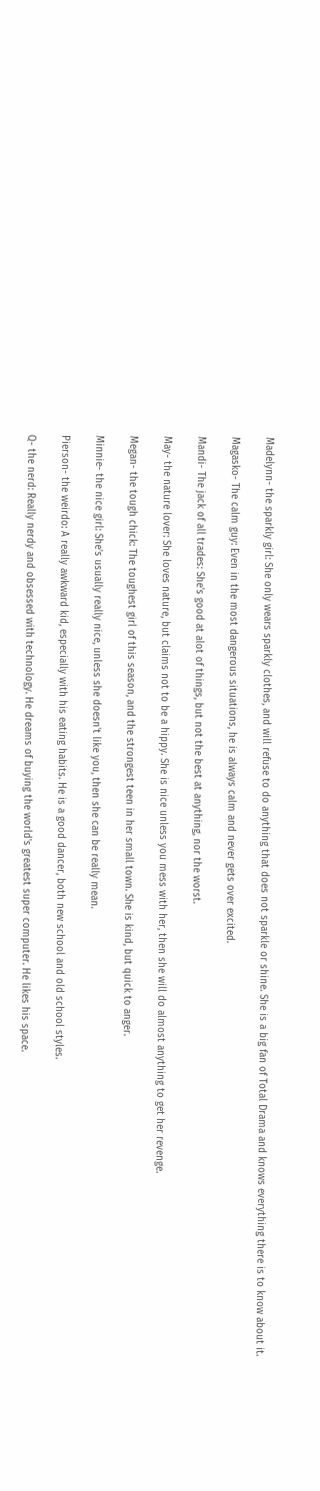Madelynn- the sparkly girl: She only wears sparkly clothes, and will refuse to do anything that does not sparkle or shine. She is a big fan of Total Drama and knows everything there is to know about it.

Magasko- The calm guy: Even in the most dangerous situations, he is always calm and never gets over excited.

Mandi- The jack of all trades: She's good at alot of things, but not the best at anything, nor the worst.

May- the nature lover: She loves nature, but claims not to be a hippy. She is nice unless you mess with her, then she will do almost anything to get her revenge.

Megan- the tough chick: The toughest girl of this season, and the strongest teen in her small town. She is kind, but quick to anger.

Minnie- the nice girl: She's usually really nice, unless she doesn't like you, then she can be really mean.

Pierson- the weirdo: A really awkward kid, especially with his eating habits. He is a good dancer, both new school and old school styles.

Q- the nerd: Really nerdy and obsessed with technology. He dreams of buying the world's greatest super computer. He likes his space.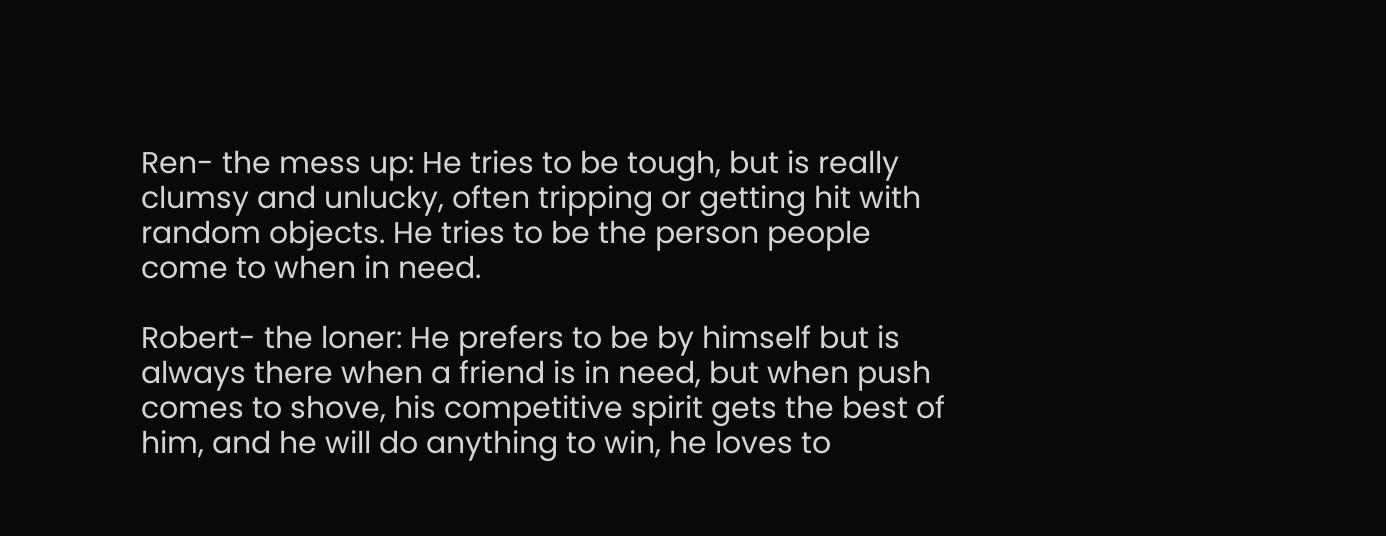Ren- the mess up: He tries to be tough, but is really clumsy and unlucky, often tripping or getting hit with random objects. He tries to be the person people come to when in need.

Robert- the loner: He prefers to be by himself but is always there when a friend is in need, but when push comes to shove, his competitive spirit gets the best of him, and he will do anything to win, he loves to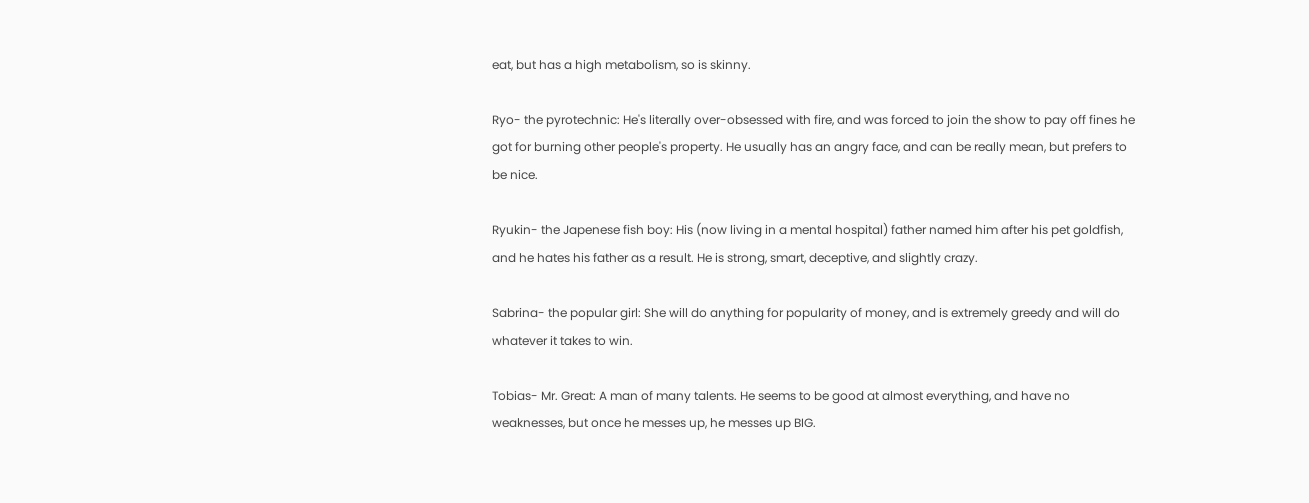eat, but has a high metabolism, so is skinny.

Ryo- the pyrotechnic: He's literally over-obsessed with fire, and was forced to join the show to pay off fines he got for burning other people's property. He usually has an angry face, and can be really mean, but prefers to be nice.

Ryukin- the Japenese fish boy: His (now living in a mental hospital) father named him after his pet goldfish, and he hates his father as a result. He is strong, smart, deceptive, and slightly crazy.

Sabrina- the popular girl: She will do anything for popularity of money, and is extremely greedy and will do whatever it takes to win.

Tobias- Mr. Great: A man of many talents. He seems to be good at almost everything, and have no weaknesses, but once he messes up, he messes up BIG.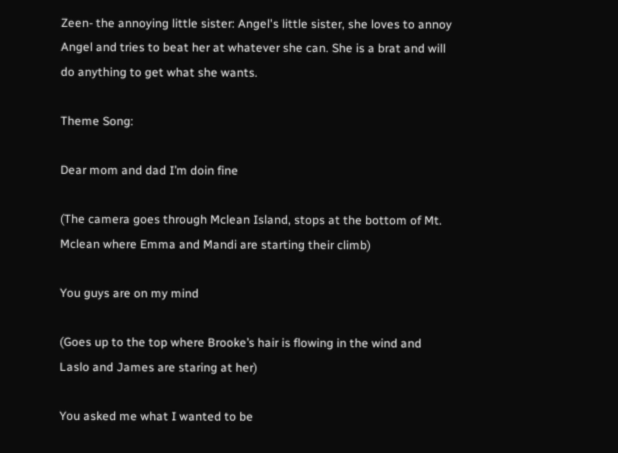Zeen- the annoying little sister: Angel's little sister, she loves to annoy Angel and tries to beat her at whatever she can. She is a brat and will do anything to get what she wants.

Theme Song:

Dear mom and dad I’m doin fine

(The camera goes through Mclean Island, stops at the bottom of Mt. Mclean where Emma and Mandi are starting their climb)

You guys are on my mind

(Goes up to the top where Brooke’s hair is flowing in the wind and Laslo and James are staring at her)

You asked me what I wanted to be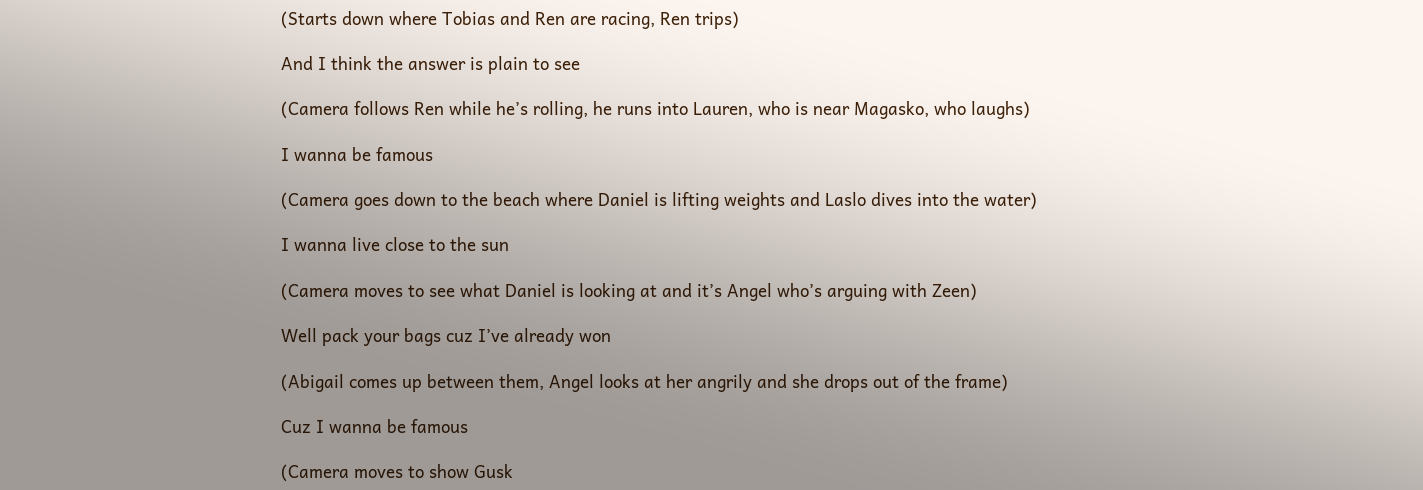(Starts down where Tobias and Ren are racing, Ren trips)

And I think the answer is plain to see

(Camera follows Ren while he’s rolling, he runs into Lauren, who is near Magasko, who laughs)

I wanna be famous

(Camera goes down to the beach where Daniel is lifting weights and Laslo dives into the water)

I wanna live close to the sun

(Camera moves to see what Daniel is looking at and it’s Angel who’s arguing with Zeen)

Well pack your bags cuz I’ve already won

(Abigail comes up between them, Angel looks at her angrily and she drops out of the frame)

Cuz I wanna be famous

(Camera moves to show Gusk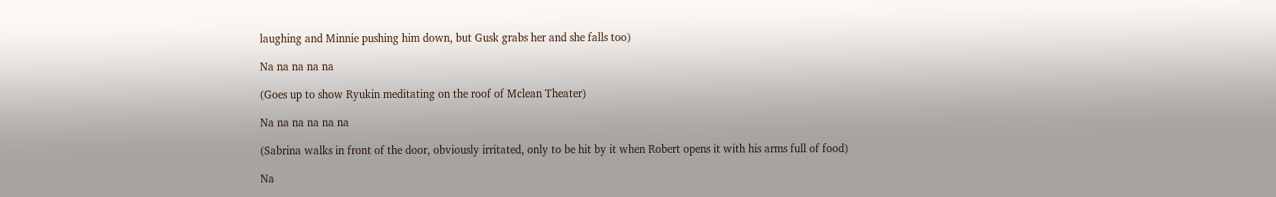laughing and Minnie pushing him down, but Gusk grabs her and she falls too)

Na na na na na

(Goes up to show Ryukin meditating on the roof of Mclean Theater)

Na na na na na na

(Sabrina walks in front of the door, obviously irritated, only to be hit by it when Robert opens it with his arms full of food)

Na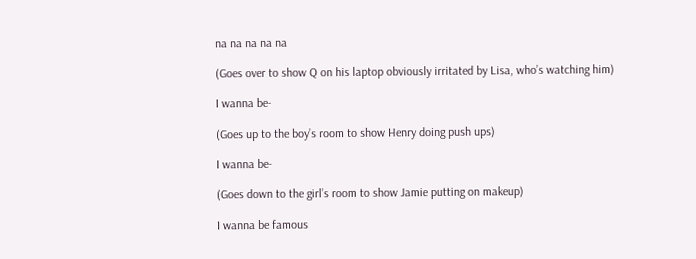na na na na na

(Goes over to show Q on his laptop obviously irritated by Lisa, who’s watching him)

I wanna be-

(Goes up to the boy’s room to show Henry doing push ups)

I wanna be-

(Goes down to the girl’s room to show Jamie putting on makeup)

I wanna be famous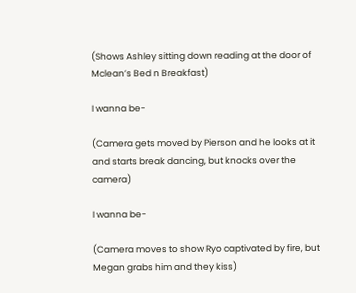(Shows Ashley sitting down reading at the door of Mclean’s Bed n Breakfast)

I wanna be-

(Camera gets moved by Pierson and he looks at it and starts break dancing, but knocks over the camera)

I wanna be-

(Camera moves to show Ryo captivated by fire, but Megan grabs him and they kiss)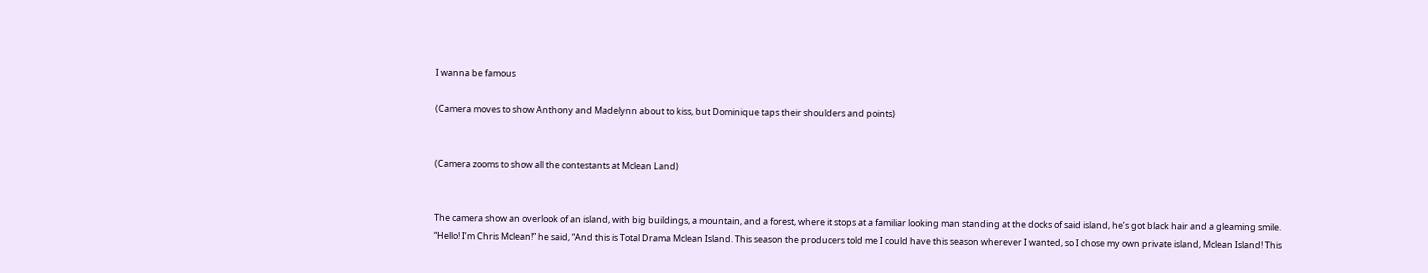I wanna be famous

(Camera moves to show Anthony and Madelynn about to kiss, but Dominique taps their shoulders and points)


(Camera zooms to show all the contestants at Mclean Land)


The camera show an overlook of an island, with big buildings, a mountain, and a forest, where it stops at a familiar looking man standing at the docks of said island, he’s got black hair and a gleaming smile. “Hello! I’m Chris Mclean!” he said, “And this is Total Drama Mclean Island. This season the producers told me I could have this season wherever I wanted, so I chose my own private island, Mclean Island! This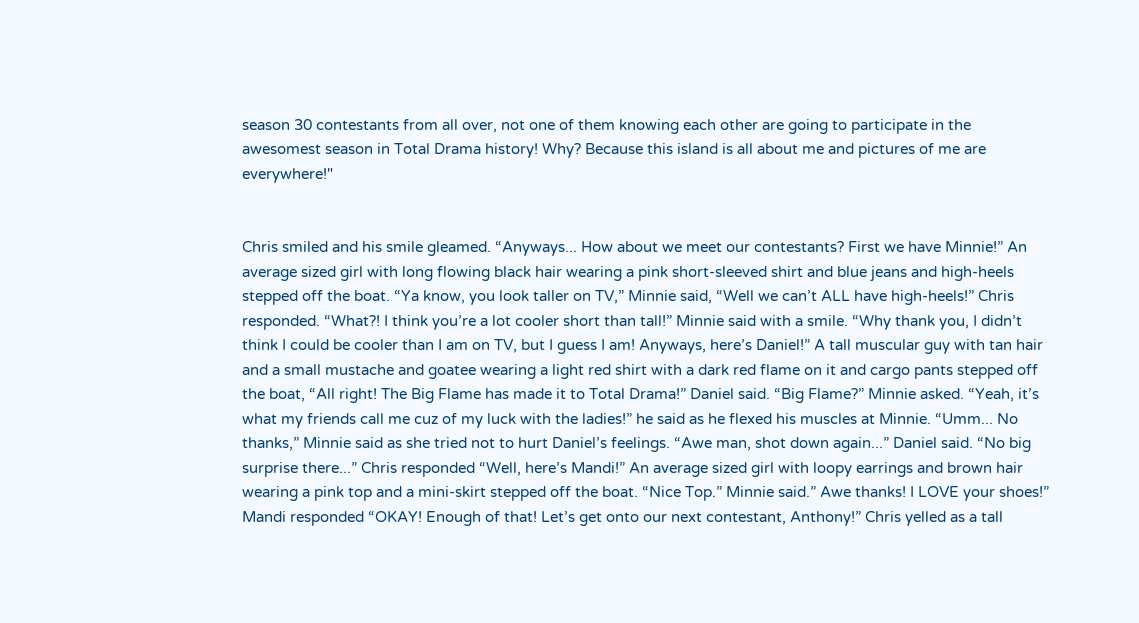season 30 contestants from all over, not one of them knowing each other are going to participate in the awesomest season in Total Drama history! Why? Because this island is all about me and pictures of me are everywhere!"


Chris smiled and his smile gleamed. “Anyways... How about we meet our contestants? First we have Minnie!” An average sized girl with long flowing black hair wearing a pink short-sleeved shirt and blue jeans and high-heels stepped off the boat. “Ya know, you look taller on TV,” Minnie said, “Well we can’t ALL have high-heels!” Chris responded. “What?! I think you’re a lot cooler short than tall!” Minnie said with a smile. “Why thank you, I didn’t think I could be cooler than I am on TV, but I guess I am! Anyways, here’s Daniel!” A tall muscular guy with tan hair and a small mustache and goatee wearing a light red shirt with a dark red flame on it and cargo pants stepped off the boat, “All right! The Big Flame has made it to Total Drama!” Daniel said. “Big Flame?” Minnie asked. “Yeah, it’s what my friends call me cuz of my luck with the ladies!” he said as he flexed his muscles at Minnie. “Umm... No thanks,” Minnie said as she tried not to hurt Daniel’s feelings. “Awe man, shot down again...” Daniel said. “No big surprise there...” Chris responded “Well, here’s Mandi!” An average sized girl with loopy earrings and brown hair wearing a pink top and a mini-skirt stepped off the boat. “Nice Top.” Minnie said.” Awe thanks! I LOVE your shoes!” Mandi responded “OKAY! Enough of that! Let’s get onto our next contestant, Anthony!” Chris yelled as a tall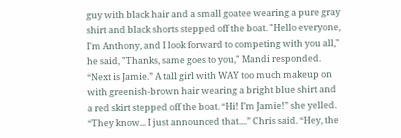guy with black hair and a small goatee wearing a pure gray shirt and black shorts stepped off the boat. "Hello everyone, I'm Anthony, and I look forward to competing with you all," he said, "Thanks, same goes to you," Mandi responded. “Next is Jamie.” A tall girl with WAY too much makeup on with greenish-brown hair wearing a bright blue shirt and a red skirt stepped off the boat. “Hi! I’m Jamie!” she yelled. “They know... I just announced that....” Chris said. “Hey, the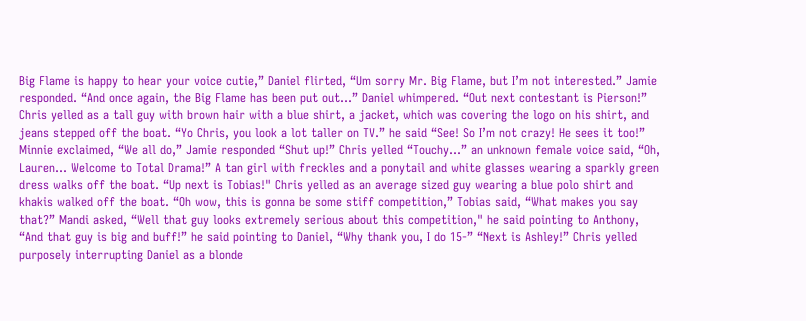Big Flame is happy to hear your voice cutie,” Daniel flirted, “Um sorry Mr. Big Flame, but I’m not interested.” Jamie responded. “And once again, the Big Flame has been put out...” Daniel whimpered. “Out next contestant is Pierson!” Chris yelled as a tall guy with brown hair with a blue shirt, a jacket, which was covering the logo on his shirt, and jeans stepped off the boat. “Yo Chris, you look a lot taller on TV.” he said “See! So I’m not crazy! He sees it too!” Minnie exclaimed, “We all do,” Jamie responded “Shut up!” Chris yelled “Touchy...” an unknown female voice said, “Oh, Lauren... Welcome to Total Drama!” A tan girl with freckles and a ponytail and white glasses wearing a sparkly green dress walks off the boat. “Up next is Tobias!" Chris yelled as an average sized guy wearing a blue polo shirt and khakis walked off the boat. “Oh wow, this is gonna be some stiff competition,” Tobias said, “What makes you say that?” Mandi asked, “Well that guy looks extremely serious about this competition," he said pointing to Anthony, “And that guy is big and buff!” he said pointing to Daniel, “Why thank you, I do 15-” “Next is Ashley!” Chris yelled purposely interrupting Daniel as a blonde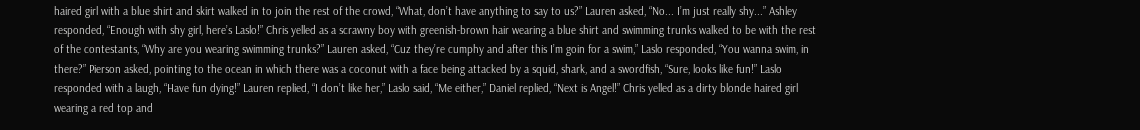haired girl with a blue shirt and skirt walked in to join the rest of the crowd, “What, don’t have anything to say to us?” Lauren asked, “No... I’m just really shy...” Ashley responded, “Enough with shy girl, here’s Laslo!” Chris yelled as a scrawny boy with greenish-brown hair wearing a blue shirt and swimming trunks walked to be with the rest of the contestants, “Why are you wearing swimming trunks?” Lauren asked, “Cuz they’re cumphy and after this I’m goin for a swim,” Laslo responded, “You wanna swim, in there?” Pierson asked, pointing to the ocean in which there was a coconut with a face being attacked by a squid, shark, and a swordfish, “Sure, looks like fun!” Laslo responded with a laugh, “Have fun dying!” Lauren replied, “I don’t like her,” Laslo said, “Me either,” Daniel replied, “Next is Angel!” Chris yelled as a dirty blonde haired girl wearing a red top and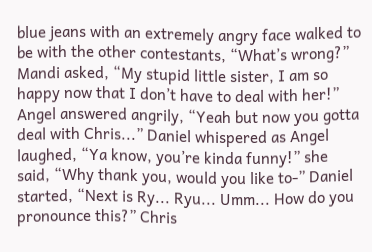blue jeans with an extremely angry face walked to be with the other contestants, “What’s wrong?” Mandi asked, “My stupid little sister, I am so happy now that I don’t have to deal with her!” Angel answered angrily, “Yeah but now you gotta deal with Chris...” Daniel whispered as Angel laughed, “Ya know, you’re kinda funny!” she said, “Why thank you, would you like to-” Daniel started, “Next is Ry... Ryu... Umm... How do you pronounce this?” Chris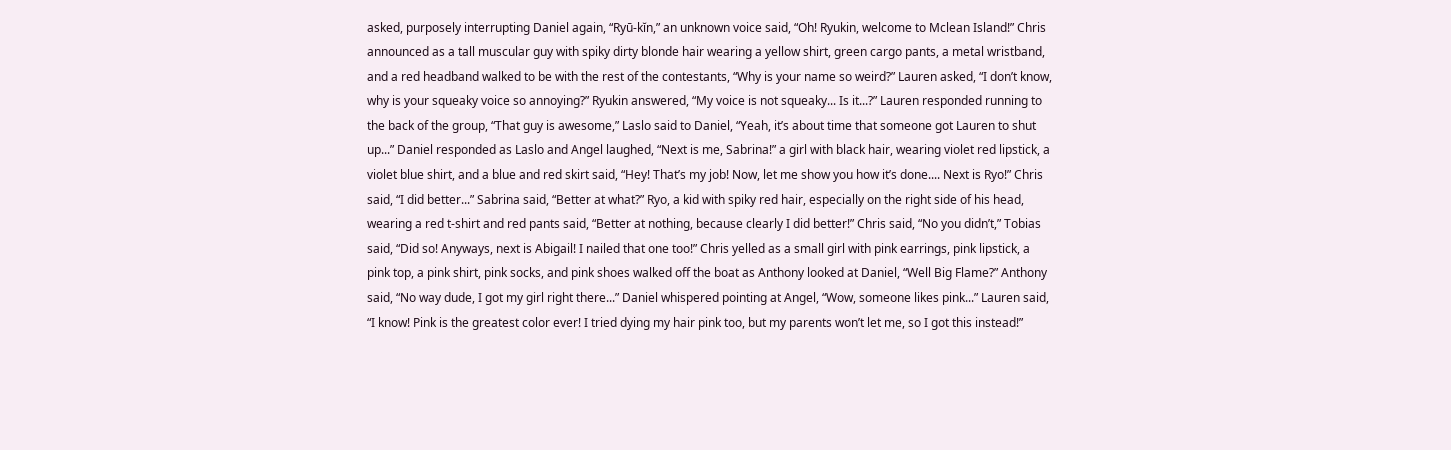asked, purposely interrupting Daniel again, “Ryū-kĭn,” an unknown voice said, “Oh! Ryukin, welcome to Mclean Island!” Chris announced as a tall muscular guy with spiky dirty blonde hair wearing a yellow shirt, green cargo pants, a metal wristband, and a red headband walked to be with the rest of the contestants, “Why is your name so weird?” Lauren asked, “I don’t know, why is your squeaky voice so annoying?” Ryukin answered, “My voice is not squeaky... Is it...?” Lauren responded running to the back of the group, “That guy is awesome,” Laslo said to Daniel, “Yeah, it’s about time that someone got Lauren to shut up...” Daniel responded as Laslo and Angel laughed, “Next is me, Sabrina!” a girl with black hair, wearing violet red lipstick, a violet blue shirt, and a blue and red skirt said, “Hey! That’s my job! Now, let me show you how it’s done.... Next is Ryo!” Chris said, “I did better...” Sabrina said, “Better at what?” Ryo, a kid with spiky red hair, especially on the right side of his head, wearing a red t-shirt and red pants said, “Better at nothing, because clearly I did better!” Chris said, “No you didn’t,” Tobias said, “Did so! Anyways, next is Abigail! I nailed that one too!” Chris yelled as a small girl with pink earrings, pink lipstick, a pink top, a pink shirt, pink socks, and pink shoes walked off the boat as Anthony looked at Daniel, “Well Big Flame?” Anthony said, “No way dude, I got my girl right there...” Daniel whispered pointing at Angel, “Wow, someone likes pink...” Lauren said, “I know! Pink is the greatest color ever! I tried dying my hair pink too, but my parents won’t let me, so I got this instead!”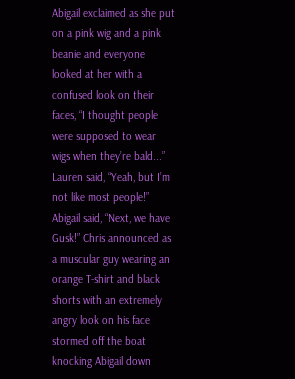Abigail exclaimed as she put on a pink wig and a pink beanie and everyone looked at her with a confused look on their faces, “I thought people were supposed to wear wigs when they’re bald...” Lauren said, “Yeah, but I’m not like most people!” Abigail said, “Next, we have Gusk!” Chris announced as a muscular guy wearing an orange T-shirt and black shorts with an extremely angry look on his face stormed off the boat knocking Abigail down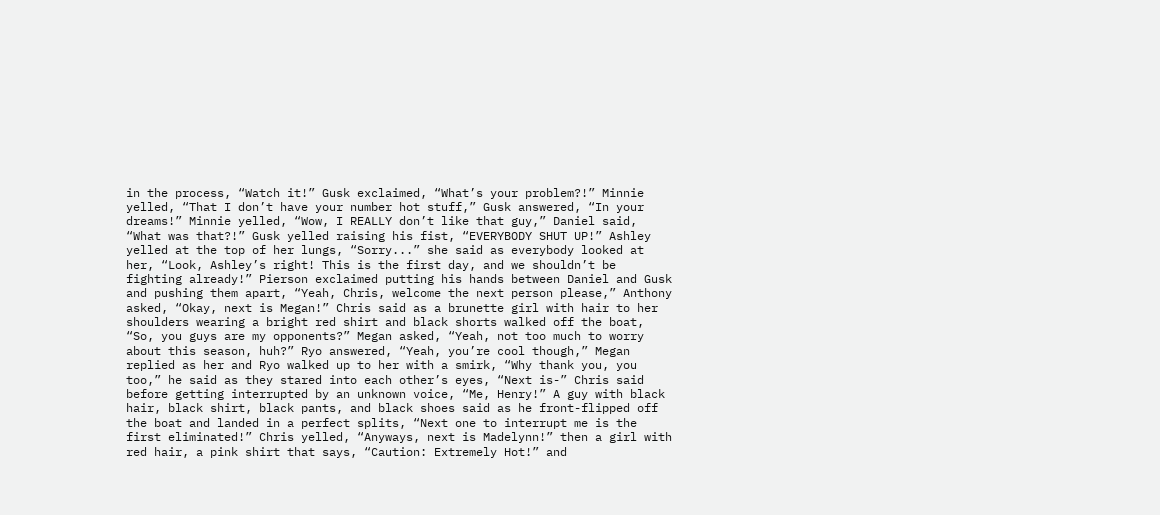in the process, “Watch it!” Gusk exclaimed, “What’s your problem?!” Minnie yelled, “That I don’t have your number hot stuff,” Gusk answered, “In your dreams!” Minnie yelled, “Wow, I REALLY don’t like that guy,” Daniel said, “What was that?!” Gusk yelled raising his fist, “EVERYBODY SHUT UP!” Ashley yelled at the top of her lungs, “Sorry...” she said as everybody looked at her, “Look, Ashley’s right! This is the first day, and we shouldn’t be fighting already!” Pierson exclaimed putting his hands between Daniel and Gusk and pushing them apart, “Yeah, Chris, welcome the next person please,” Anthony asked, “Okay, next is Megan!” Chris said as a brunette girl with hair to her shoulders wearing a bright red shirt and black shorts walked off the boat, “So, you guys are my opponents?” Megan asked, “Yeah, not too much to worry about this season, huh?” Ryo answered, “Yeah, you’re cool though,” Megan replied as her and Ryo walked up to her with a smirk, “Why thank you, you too,” he said as they stared into each other’s eyes, “Next is-” Chris said before getting interrupted by an unknown voice, “Me, Henry!” A guy with black hair, black shirt, black pants, and black shoes said as he front-flipped off the boat and landed in a perfect splits, “Next one to interrupt me is the first eliminated!” Chris yelled, “Anyways, next is Madelynn!” then a girl with red hair, a pink shirt that says, “Caution: Extremely Hot!” and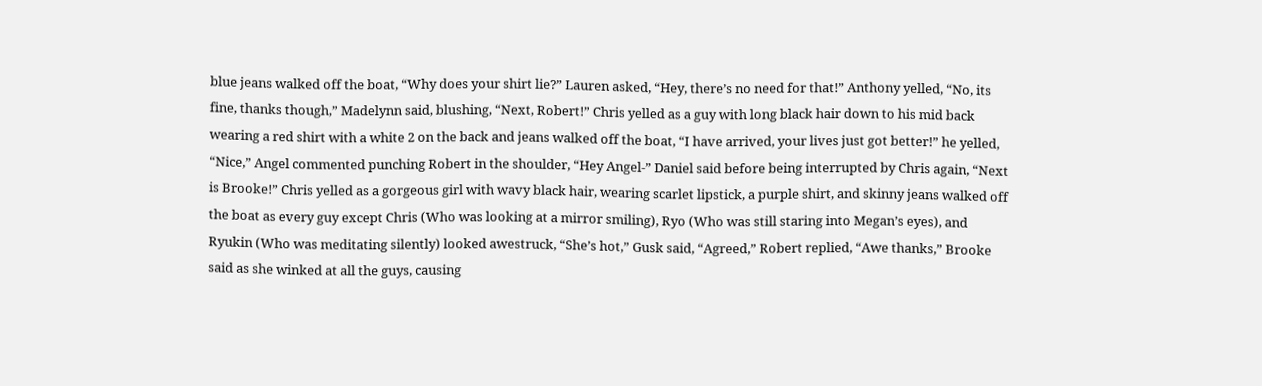blue jeans walked off the boat, “Why does your shirt lie?” Lauren asked, “Hey, there’s no need for that!” Anthony yelled, “No, its fine, thanks though,” Madelynn said, blushing, “Next, Robert!” Chris yelled as a guy with long black hair down to his mid back wearing a red shirt with a white 2 on the back and jeans walked off the boat, “I have arrived, your lives just got better!” he yelled, “Nice,” Angel commented punching Robert in the shoulder, “Hey Angel-” Daniel said before being interrupted by Chris again, “Next is Brooke!” Chris yelled as a gorgeous girl with wavy black hair, wearing scarlet lipstick, a purple shirt, and skinny jeans walked off the boat as every guy except Chris (Who was looking at a mirror smiling), Ryo (Who was still staring into Megan’s eyes), and Ryukin (Who was meditating silently) looked awestruck, “She’s hot,” Gusk said, “Agreed,” Robert replied, “Awe thanks,” Brooke said as she winked at all the guys, causing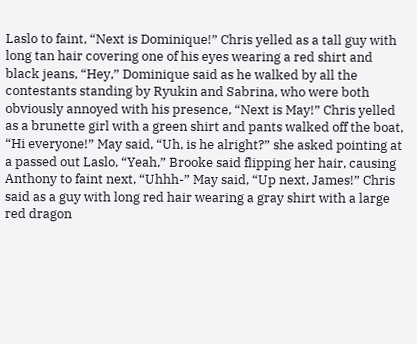Laslo to faint, “Next is Dominique!” Chris yelled as a tall guy with long tan hair covering one of his eyes wearing a red shirt and black jeans, “Hey,” Dominique said as he walked by all the contestants standing by Ryukin and Sabrina, who were both obviously annoyed with his presence, “Next is May!” Chris yelled as a brunette girl with a green shirt and pants walked off the boat, “Hi everyone!” May said, “Uh, is he alright?” she asked pointing at a passed out Laslo, “Yeah,” Brooke said flipping her hair, causing Anthony to faint next, “Uhhh-” May said, “Up next, James!” Chris said as a guy with long red hair wearing a gray shirt with a large red dragon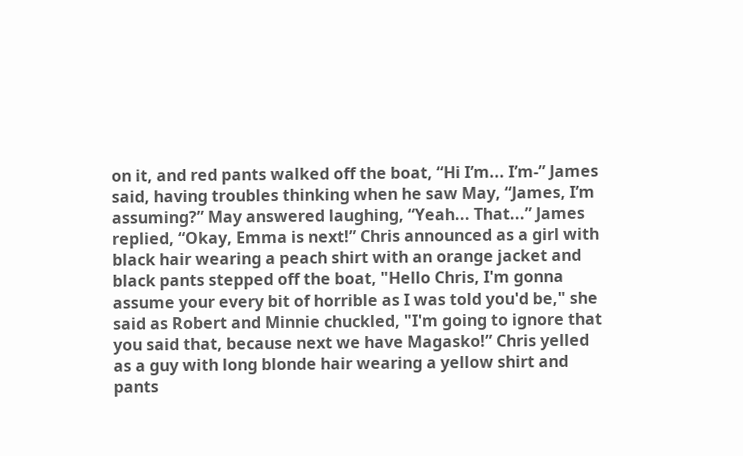on it, and red pants walked off the boat, “Hi I’m... I’m-” James said, having troubles thinking when he saw May, “James, I’m assuming?” May answered laughing, “Yeah... That...” James replied, “Okay, Emma is next!” Chris announced as a girl with black hair wearing a peach shirt with an orange jacket and black pants stepped off the boat, "Hello Chris, I'm gonna assume your every bit of horrible as I was told you'd be," she said as Robert and Minnie chuckled, "I'm going to ignore that you said that, because next we have Magasko!” Chris yelled as a guy with long blonde hair wearing a yellow shirt and pants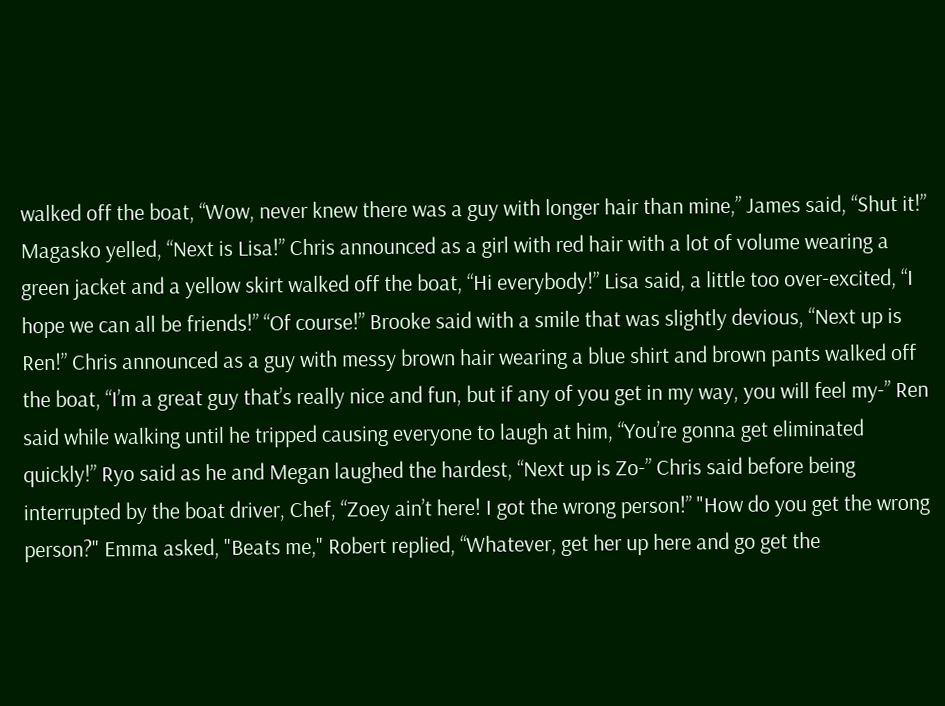walked off the boat, “Wow, never knew there was a guy with longer hair than mine,” James said, “Shut it!” Magasko yelled, “Next is Lisa!” Chris announced as a girl with red hair with a lot of volume wearing a green jacket and a yellow skirt walked off the boat, “Hi everybody!” Lisa said, a little too over-excited, “I hope we can all be friends!” “Of course!” Brooke said with a smile that was slightly devious, “Next up is Ren!” Chris announced as a guy with messy brown hair wearing a blue shirt and brown pants walked off the boat, “I’m a great guy that’s really nice and fun, but if any of you get in my way, you will feel my-” Ren said while walking until he tripped causing everyone to laugh at him, “You’re gonna get eliminated quickly!” Ryo said as he and Megan laughed the hardest, “Next up is Zo-” Chris said before being interrupted by the boat driver, Chef, “Zoey ain’t here! I got the wrong person!” "How do you get the wrong person?" Emma asked, "Beats me," Robert replied, “Whatever, get her up here and go get the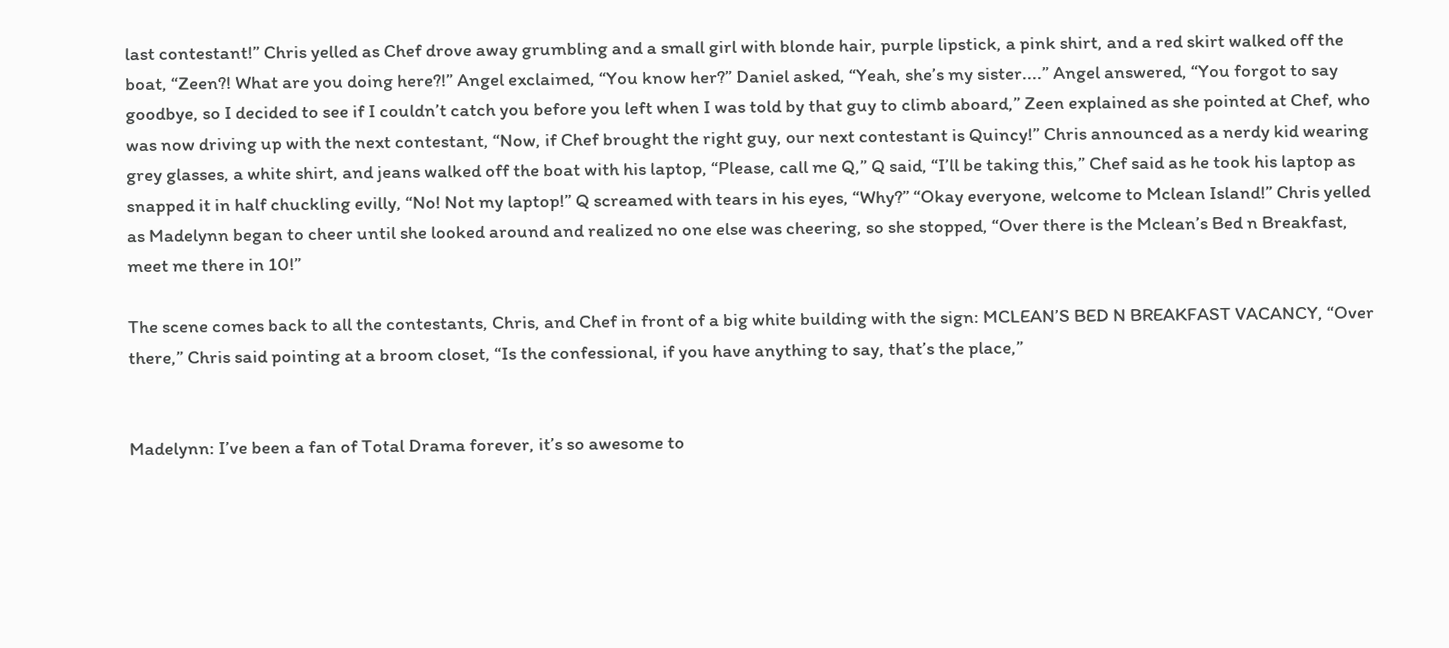last contestant!” Chris yelled as Chef drove away grumbling and a small girl with blonde hair, purple lipstick, a pink shirt, and a red skirt walked off the boat, “Zeen?! What are you doing here?!” Angel exclaimed, “You know her?” Daniel asked, “Yeah, she’s my sister....” Angel answered, “You forgot to say goodbye, so I decided to see if I couldn’t catch you before you left when I was told by that guy to climb aboard,” Zeen explained as she pointed at Chef, who was now driving up with the next contestant, “Now, if Chef brought the right guy, our next contestant is Quincy!” Chris announced as a nerdy kid wearing grey glasses, a white shirt, and jeans walked off the boat with his laptop, “Please, call me Q,” Q said, “I’ll be taking this,” Chef said as he took his laptop as snapped it in half chuckling evilly, “No! Not my laptop!” Q screamed with tears in his eyes, “Why?” “Okay everyone, welcome to Mclean Island!” Chris yelled as Madelynn began to cheer until she looked around and realized no one else was cheering, so she stopped, “Over there is the Mclean’s Bed n Breakfast, meet me there in 10!”

The scene comes back to all the contestants, Chris, and Chef in front of a big white building with the sign: MCLEAN’S BED N BREAKFAST VACANCY, “Over there,” Chris said pointing at a broom closet, “Is the confessional, if you have anything to say, that’s the place,”


Madelynn: I’ve been a fan of Total Drama forever, it’s so awesome to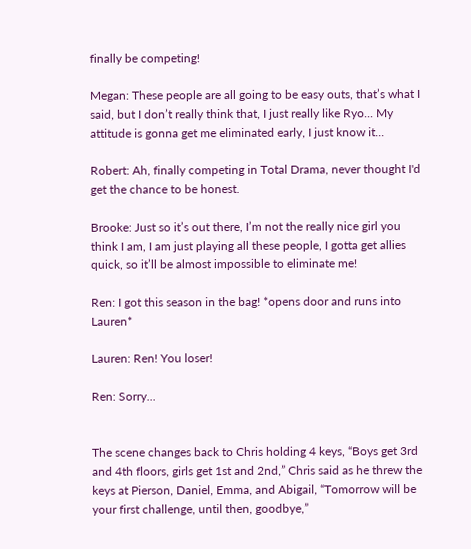finally be competing!

Megan: These people are all going to be easy outs, that’s what I said, but I don’t really think that, I just really like Ryo... My attitude is gonna get me eliminated early, I just know it...

Robert: Ah, finally competing in Total Drama, never thought I'd get the chance to be honest.

Brooke: Just so it’s out there, I’m not the really nice girl you think I am, I am just playing all these people, I gotta get allies quick, so it’ll be almost impossible to eliminate me!

Ren: I got this season in the bag! *opens door and runs into Lauren*

Lauren: Ren! You loser!

Ren: Sorry...


The scene changes back to Chris holding 4 keys, “Boys get 3rd and 4th floors, girls get 1st and 2nd,” Chris said as he threw the keys at Pierson, Daniel, Emma, and Abigail, “Tomorrow will be your first challenge, until then, goodbye,”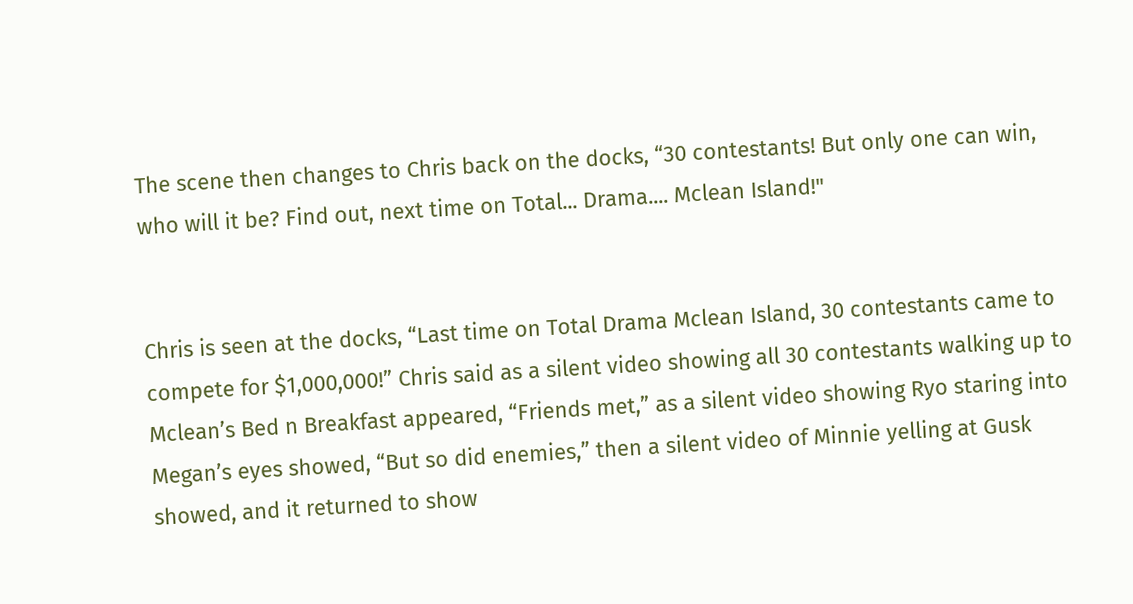The scene then changes to Chris back on the docks, “30 contestants! But only one can win, who will it be? Find out, next time on Total... Drama.... Mclean Island!"


Chris is seen at the docks, “Last time on Total Drama Mclean Island, 30 contestants came to compete for $1,000,000!” Chris said as a silent video showing all 30 contestants walking up to Mclean’s Bed n Breakfast appeared, “Friends met,” as a silent video showing Ryo staring into Megan’s eyes showed, “But so did enemies,” then a silent video of Minnie yelling at Gusk showed, and it returned to show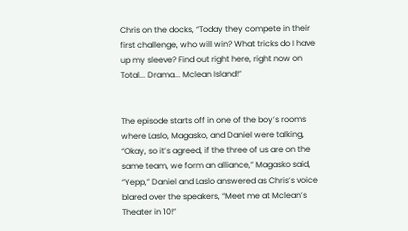Chris on the docks, “Today they compete in their first challenge, who will win? What tricks do I have up my sleeve? Find out right here, right now on Total... Drama... Mclean Island!”


The episode starts off in one of the boy’s rooms where Laslo, Magasko, and Daniel were talking, “Okay, so it’s agreed, if the three of us are on the same team, we form an alliance,” Magasko said, “Yepp,” Daniel and Laslo answered as Chris’s voice blared over the speakers, “Meet me at Mclean’s Theater in 10!”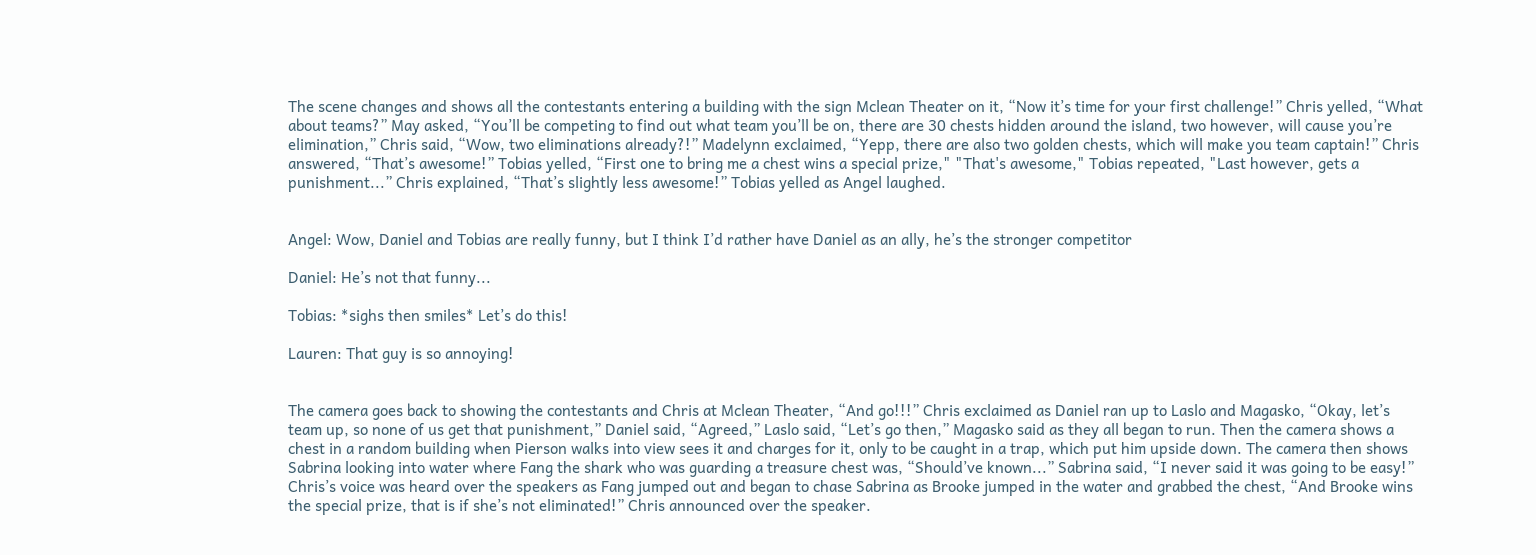The scene changes and shows all the contestants entering a building with the sign Mclean Theater on it, “Now it’s time for your first challenge!” Chris yelled, “What about teams?” May asked, “You’ll be competing to find out what team you’ll be on, there are 30 chests hidden around the island, two however, will cause you’re elimination,” Chris said, “Wow, two eliminations already?!” Madelynn exclaimed, “Yepp, there are also two golden chests, which will make you team captain!” Chris answered, “That’s awesome!” Tobias yelled, “First one to bring me a chest wins a special prize," "That's awesome," Tobias repeated, "Last however, gets a punishment...” Chris explained, “That’s slightly less awesome!” Tobias yelled as Angel laughed.


Angel: Wow, Daniel and Tobias are really funny, but I think I’d rather have Daniel as an ally, he’s the stronger competitor

Daniel: He’s not that funny...

Tobias: *sighs then smiles* Let’s do this!

Lauren: That guy is so annoying!


The camera goes back to showing the contestants and Chris at Mclean Theater, “And go!!!” Chris exclaimed as Daniel ran up to Laslo and Magasko, “Okay, let’s team up, so none of us get that punishment,” Daniel said, “Agreed,” Laslo said, “Let’s go then,” Magasko said as they all began to run. Then the camera shows a chest in a random building when Pierson walks into view sees it and charges for it, only to be caught in a trap, which put him upside down. The camera then shows Sabrina looking into water where Fang the shark who was guarding a treasure chest was, “Should’ve known...” Sabrina said, “I never said it was going to be easy!” Chris’s voice was heard over the speakers as Fang jumped out and began to chase Sabrina as Brooke jumped in the water and grabbed the chest, “And Brooke wins the special prize, that is if she’s not eliminated!” Chris announced over the speaker.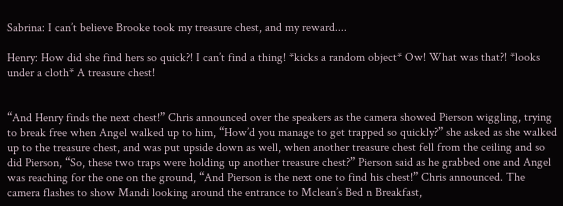Sabrina: I can’t believe Brooke took my treasure chest, and my reward....

Henry: How did she find hers so quick?! I can’t find a thing! *kicks a random object* Ow! What was that?! *looks under a cloth* A treasure chest!


“And Henry finds the next chest!” Chris announced over the speakers as the camera showed Pierson wiggling, trying to break free when Angel walked up to him, “How’d you manage to get trapped so quickly?” she asked as she walked up to the treasure chest, and was put upside down as well, when another treasure chest fell from the ceiling and so did Pierson, “So, these two traps were holding up another treasure chest?” Pierson said as he grabbed one and Angel was reaching for the one on the ground, “And Pierson is the next one to find his chest!” Chris announced. The camera flashes to show Mandi looking around the entrance to Mclean’s Bed n Breakfast,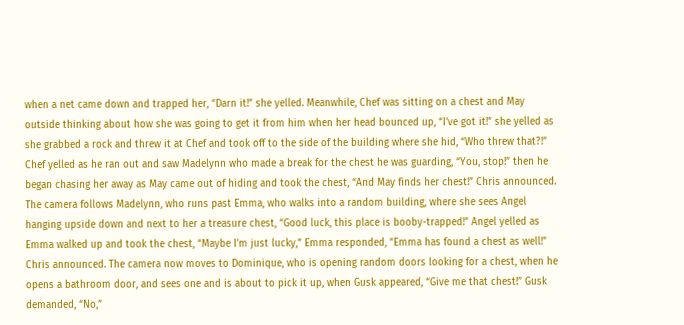when a net came down and trapped her, “Darn it!” she yelled. Meanwhile, Chef was sitting on a chest and May outside thinking about how she was going to get it from him when her head bounced up, “I’ve got it!” she yelled as she grabbed a rock and threw it at Chef and took off to the side of the building where she hid, “Who threw that?!” Chef yelled as he ran out and saw Madelynn who made a break for the chest he was guarding, “You, stop!” then he began chasing her away as May came out of hiding and took the chest, “And May finds her chest!” Chris announced. The camera follows Madelynn, who runs past Emma, who walks into a random building, where she sees Angel hanging upside down and next to her a treasure chest, “Good luck, this place is booby-trapped!” Angel yelled as Emma walked up and took the chest, “Maybe I’m just lucky,” Emma responded, “Emma has found a chest as well!” Chris announced. The camera now moves to Dominique, who is opening random doors looking for a chest, when he opens a bathroom door, and sees one and is about to pick it up, when Gusk appeared, “Give me that chest!” Gusk demanded, “No,”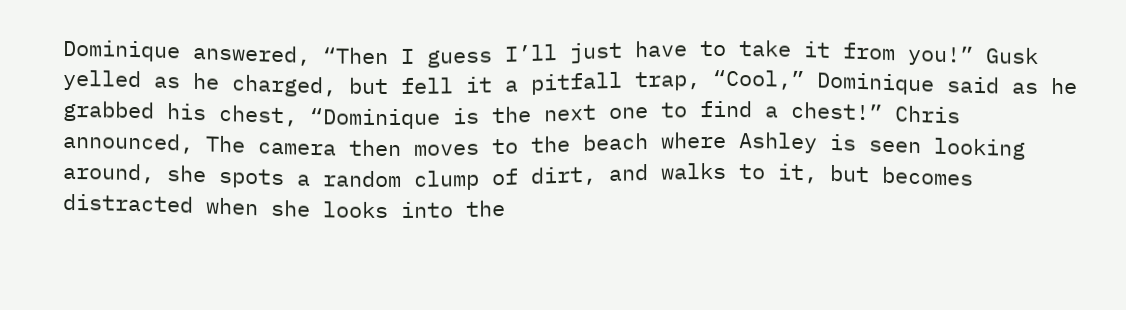Dominique answered, “Then I guess I’ll just have to take it from you!” Gusk yelled as he charged, but fell it a pitfall trap, “Cool,” Dominique said as he grabbed his chest, “Dominique is the next one to find a chest!” Chris announced, The camera then moves to the beach where Ashley is seen looking around, she spots a random clump of dirt, and walks to it, but becomes distracted when she looks into the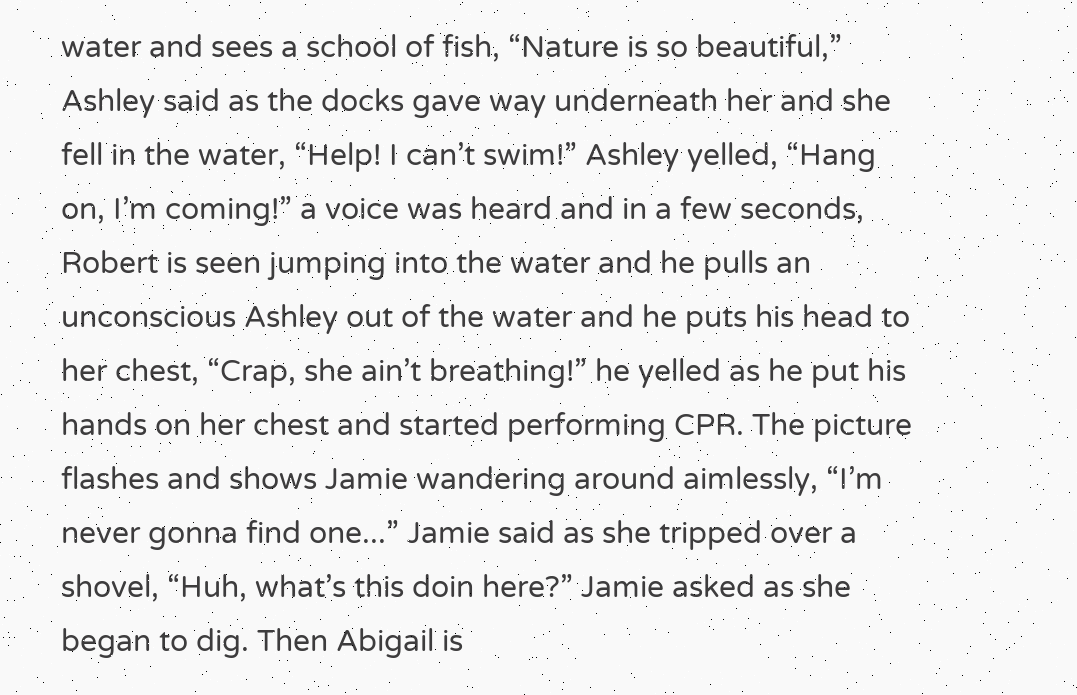water and sees a school of fish, “Nature is so beautiful,” Ashley said as the docks gave way underneath her and she fell in the water, “Help! I can’t swim!” Ashley yelled, “Hang on, I’m coming!” a voice was heard and in a few seconds, Robert is seen jumping into the water and he pulls an unconscious Ashley out of the water and he puts his head to her chest, “Crap, she ain’t breathing!” he yelled as he put his hands on her chest and started performing CPR. The picture flashes and shows Jamie wandering around aimlessly, “I’m never gonna find one...” Jamie said as she tripped over a shovel, “Huh, what’s this doin here?” Jamie asked as she began to dig. Then Abigail is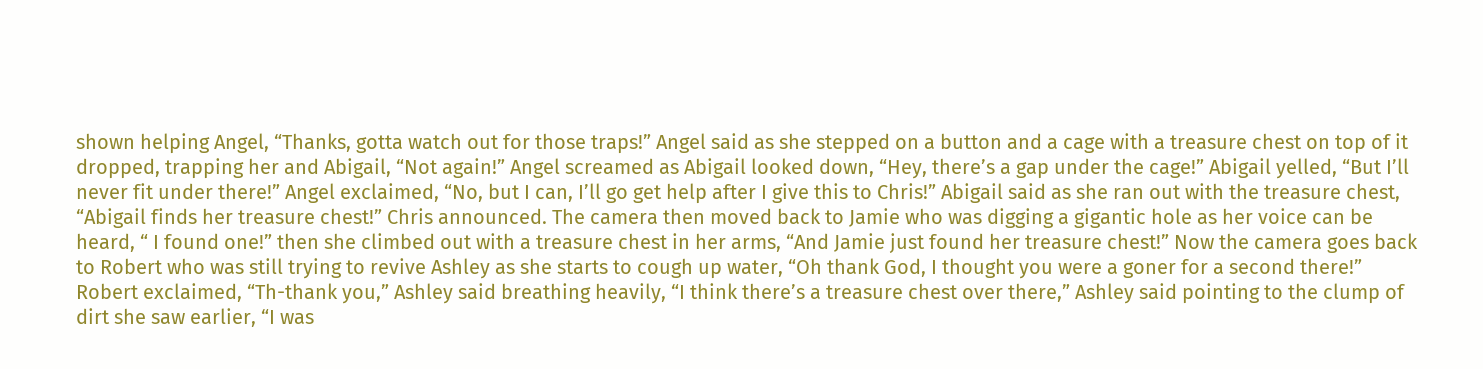shown helping Angel, “Thanks, gotta watch out for those traps!” Angel said as she stepped on a button and a cage with a treasure chest on top of it dropped, trapping her and Abigail, “Not again!” Angel screamed as Abigail looked down, “Hey, there’s a gap under the cage!” Abigail yelled, “But I’ll never fit under there!” Angel exclaimed, “No, but I can, I’ll go get help after I give this to Chris!” Abigail said as she ran out with the treasure chest, “Abigail finds her treasure chest!” Chris announced. The camera then moved back to Jamie who was digging a gigantic hole as her voice can be heard, “ I found one!” then she climbed out with a treasure chest in her arms, “And Jamie just found her treasure chest!” Now the camera goes back to Robert who was still trying to revive Ashley as she starts to cough up water, “Oh thank God, I thought you were a goner for a second there!” Robert exclaimed, “Th-thank you,” Ashley said breathing heavily, “I think there’s a treasure chest over there,” Ashley said pointing to the clump of dirt she saw earlier, “I was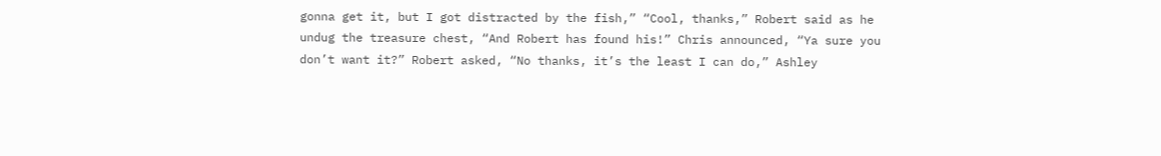gonna get it, but I got distracted by the fish,” “Cool, thanks,” Robert said as he undug the treasure chest, “And Robert has found his!” Chris announced, “Ya sure you don’t want it?” Robert asked, “No thanks, it’s the least I can do,” Ashley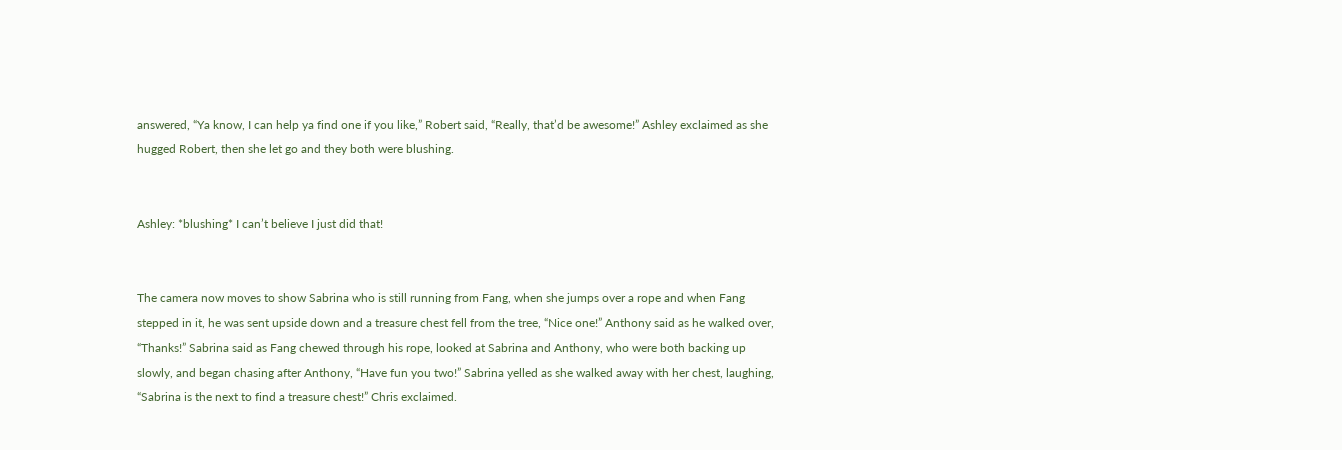answered, “Ya know, I can help ya find one if you like,” Robert said, “Really, that’d be awesome!” Ashley exclaimed as she hugged Robert, then she let go and they both were blushing.


Ashley: *blushing* I can’t believe I just did that!


The camera now moves to show Sabrina who is still running from Fang, when she jumps over a rope and when Fang stepped in it, he was sent upside down and a treasure chest fell from the tree, “Nice one!” Anthony said as he walked over, “Thanks!” Sabrina said as Fang chewed through his rope, looked at Sabrina and Anthony, who were both backing up slowly, and began chasing after Anthony, “Have fun you two!” Sabrina yelled as she walked away with her chest, laughing, “Sabrina is the next to find a treasure chest!” Chris exclaimed.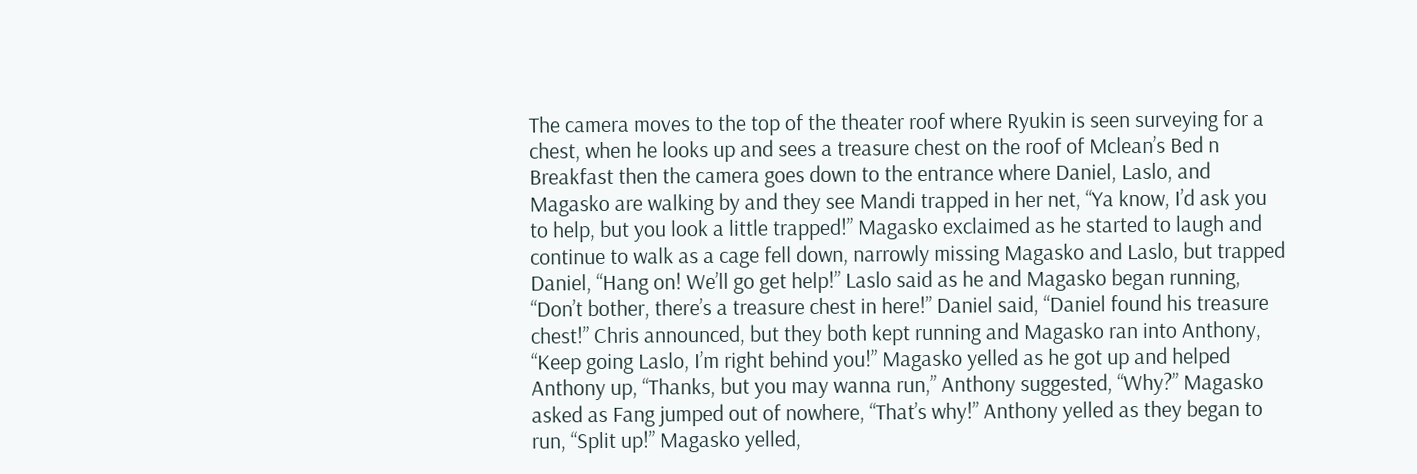The camera moves to the top of the theater roof where Ryukin is seen surveying for a chest, when he looks up and sees a treasure chest on the roof of Mclean’s Bed n Breakfast then the camera goes down to the entrance where Daniel, Laslo, and Magasko are walking by and they see Mandi trapped in her net, “Ya know, I’d ask you to help, but you look a little trapped!” Magasko exclaimed as he started to laugh and continue to walk as a cage fell down, narrowly missing Magasko and Laslo, but trapped Daniel, “Hang on! We’ll go get help!” Laslo said as he and Magasko began running, “Don’t bother, there’s a treasure chest in here!” Daniel said, “Daniel found his treasure chest!” Chris announced, but they both kept running and Magasko ran into Anthony, “Keep going Laslo, I’m right behind you!” Magasko yelled as he got up and helped Anthony up, “Thanks, but you may wanna run,” Anthony suggested, “Why?” Magasko asked as Fang jumped out of nowhere, “That’s why!” Anthony yelled as they began to run, “Split up!” Magasko yelled,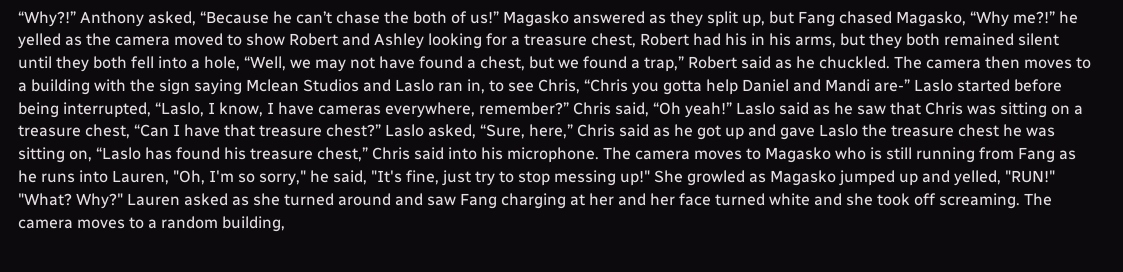“Why?!” Anthony asked, “Because he can’t chase the both of us!” Magasko answered as they split up, but Fang chased Magasko, “Why me?!” he yelled as the camera moved to show Robert and Ashley looking for a treasure chest, Robert had his in his arms, but they both remained silent until they both fell into a hole, “Well, we may not have found a chest, but we found a trap,” Robert said as he chuckled. The camera then moves to a building with the sign saying Mclean Studios and Laslo ran in, to see Chris, “Chris you gotta help Daniel and Mandi are-” Laslo started before being interrupted, “Laslo, I know, I have cameras everywhere, remember?” Chris said, “Oh yeah!” Laslo said as he saw that Chris was sitting on a treasure chest, “Can I have that treasure chest?” Laslo asked, “Sure, here,” Chris said as he got up and gave Laslo the treasure chest he was sitting on, “Laslo has found his treasure chest,” Chris said into his microphone. The camera moves to Magasko who is still running from Fang as he runs into Lauren, "Oh, I'm so sorry," he said, "It's fine, just try to stop messing up!" She growled as Magasko jumped up and yelled, "RUN!" "What? Why?" Lauren asked as she turned around and saw Fang charging at her and her face turned white and she took off screaming. The camera moves to a random building,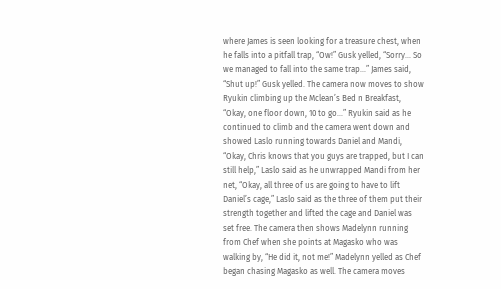where James is seen looking for a treasure chest, when he falls into a pitfall trap, “Ow!” Gusk yelled, “Sorry... So we managed to fall into the same trap...” James said, “Shut up!” Gusk yelled. The camera now moves to show Ryukin climbing up the Mclean’s Bed n Breakfast, “Okay, one floor down, 10 to go...” Ryukin said as he continued to climb and the camera went down and showed Laslo running towards Daniel and Mandi, “Okay, Chris knows that you guys are trapped, but I can still help,” Laslo said as he unwrapped Mandi from her net, “Okay, all three of us are going to have to lift Daniel’s cage,” Laslo said as the three of them put their strength together and lifted the cage and Daniel was set free. The camera then shows Madelynn running from Chef when she points at Magasko who was walking by, “He did it, not me!” Madelynn yelled as Chef began chasing Magasko as well. The camera moves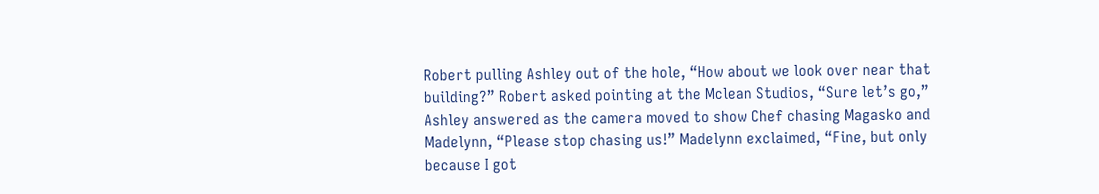Robert pulling Ashley out of the hole, “How about we look over near that building?” Robert asked pointing at the Mclean Studios, “Sure let’s go,” Ashley answered as the camera moved to show Chef chasing Magasko and Madelynn, “Please stop chasing us!” Madelynn exclaimed, “Fine, but only because I got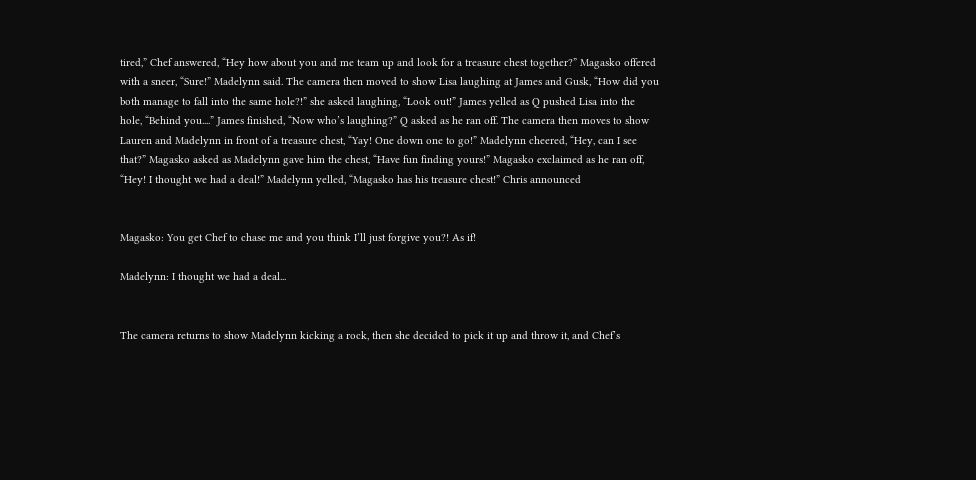tired,” Chef answered, “Hey how about you and me team up and look for a treasure chest together?” Magasko offered with a sneer, “Sure!” Madelynn said. The camera then moved to show Lisa laughing at James and Gusk, “How did you both manage to fall into the same hole?!” she asked laughing, “Look out!” James yelled as Q pushed Lisa into the hole, “Behind you....” James finished, “Now who’s laughing?” Q asked as he ran off. The camera then moves to show Lauren and Madelynn in front of a treasure chest, “Yay! One down one to go!” Madelynn cheered, “Hey, can I see that?” Magasko asked as Madelynn gave him the chest, “Have fun finding yours!” Magasko exclaimed as he ran off, “Hey! I thought we had a deal!” Madelynn yelled, “Magasko has his treasure chest!” Chris announced


Magasko: You get Chef to chase me and you think I’ll just forgive you?! As if!

Madelynn: I thought we had a deal...


The camera returns to show Madelynn kicking a rock, then she decided to pick it up and throw it, and Chef’s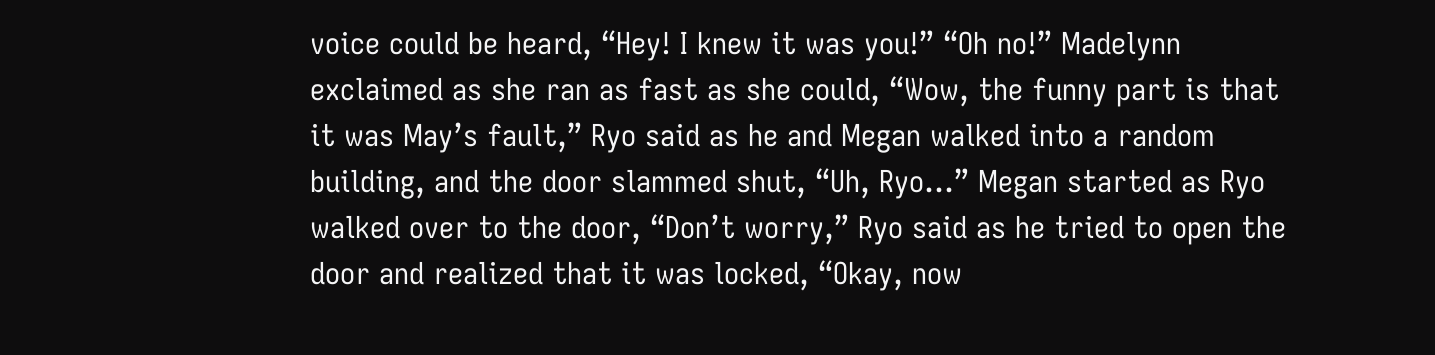voice could be heard, “Hey! I knew it was you!” “Oh no!” Madelynn exclaimed as she ran as fast as she could, “Wow, the funny part is that it was May’s fault,” Ryo said as he and Megan walked into a random building, and the door slammed shut, “Uh, Ryo...” Megan started as Ryo walked over to the door, “Don’t worry,” Ryo said as he tried to open the door and realized that it was locked, “Okay, now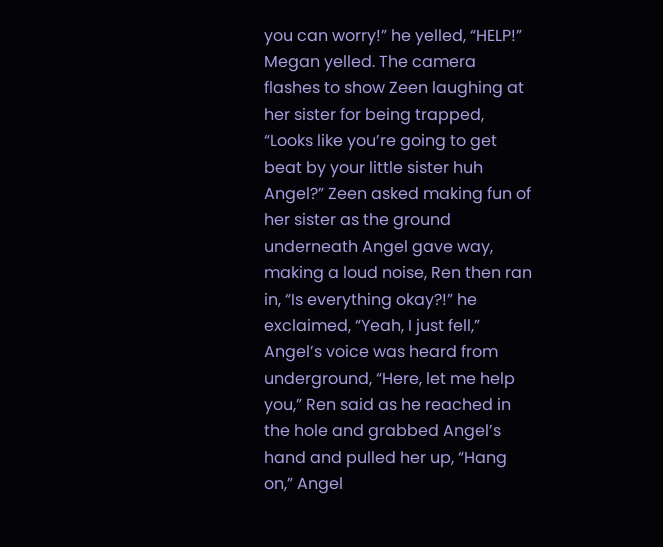you can worry!” he yelled, “HELP!” Megan yelled. The camera flashes to show Zeen laughing at her sister for being trapped, “Looks like you’re going to get beat by your little sister huh Angel?” Zeen asked making fun of her sister as the ground underneath Angel gave way, making a loud noise, Ren then ran in, “Is everything okay?!” he exclaimed, “Yeah, I just fell,” Angel’s voice was heard from underground, “Here, let me help you,” Ren said as he reached in the hole and grabbed Angel’s hand and pulled her up, “Hang on,” Angel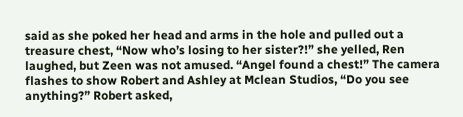said as she poked her head and arms in the hole and pulled out a treasure chest, “Now who’s losing to her sister?!” she yelled, Ren laughed, but Zeen was not amused. “Angel found a chest!” The camera flashes to show Robert and Ashley at Mclean Studios, “Do you see anything?” Robert asked,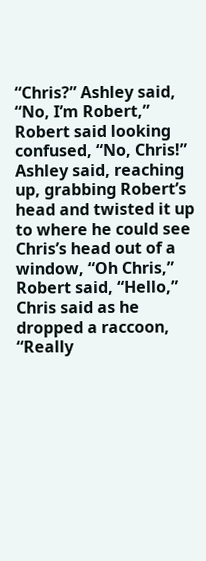“Chris?” Ashley said, “No, I’m Robert,” Robert said looking confused, “No, Chris!” Ashley said, reaching up, grabbing Robert’s head and twisted it up to where he could see Chris’s head out of a window, “Oh Chris,” Robert said, “Hello,” Chris said as he dropped a raccoon, “Really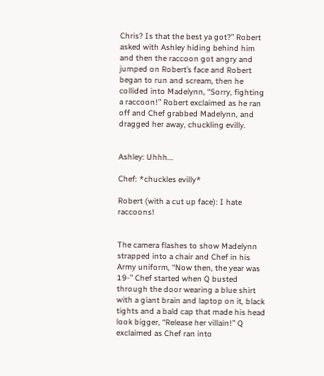Chris? Is that the best ya got?” Robert asked with Ashley hiding behind him and then the raccoon got angry and jumped on Robert’s face and Robert began to run and scream, then he collided into Madelynn, “Sorry, fighting a raccoon!” Robert exclaimed as he ran off and Chef grabbed Madelynn, and dragged her away, chuckling evilly.


Ashley: Uhhh...

Chef: *chuckles evilly*

Robert (with a cut up face): I hate raccoons!


The camera flashes to show Madelynn strapped into a chair and Chef in his Army uniform, “Now then, the year was 19-” Chef started when Q busted through the door wearing a blue shirt with a giant brain and laptop on it, black tights and a bald cap that made his head look bigger, “Release her villain!” Q exclaimed as Chef ran into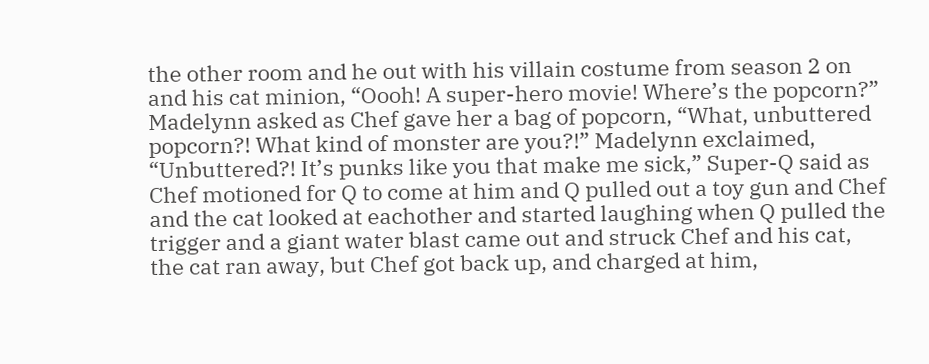the other room and he out with his villain costume from season 2 on and his cat minion, “Oooh! A super-hero movie! Where’s the popcorn?” Madelynn asked as Chef gave her a bag of popcorn, “What, unbuttered popcorn?! What kind of monster are you?!” Madelynn exclaimed, “Unbuttered?! It’s punks like you that make me sick,” Super-Q said as Chef motioned for Q to come at him and Q pulled out a toy gun and Chef and the cat looked at eachother and started laughing when Q pulled the trigger and a giant water blast came out and struck Chef and his cat, the cat ran away, but Chef got back up, and charged at him,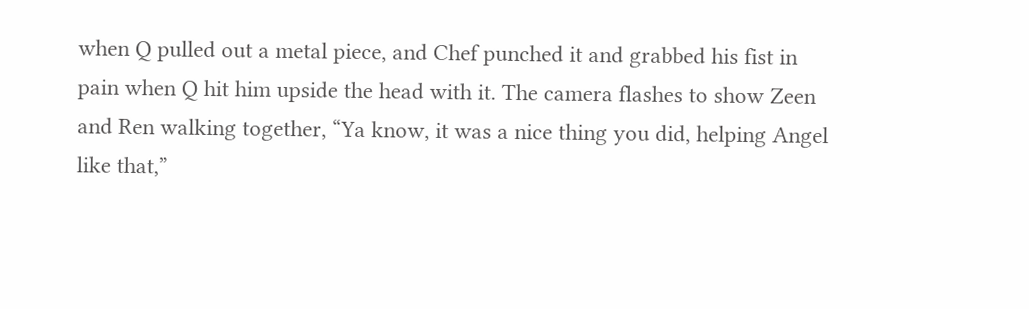when Q pulled out a metal piece, and Chef punched it and grabbed his fist in pain when Q hit him upside the head with it. The camera flashes to show Zeen and Ren walking together, “Ya know, it was a nice thing you did, helping Angel like that,”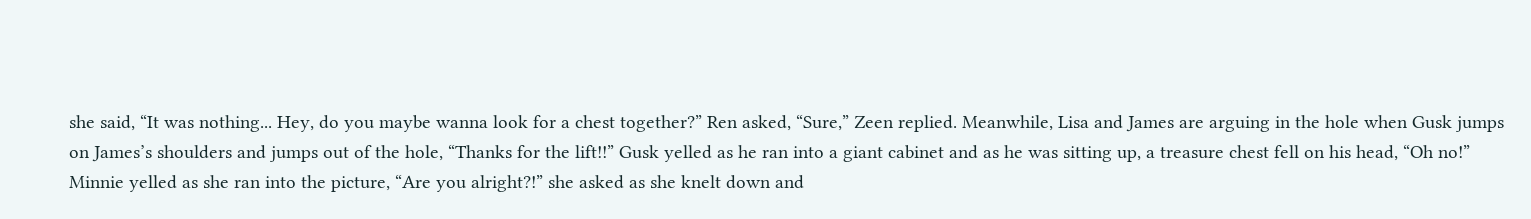she said, “It was nothing... Hey, do you maybe wanna look for a chest together?” Ren asked, “Sure,” Zeen replied. Meanwhile, Lisa and James are arguing in the hole when Gusk jumps on James’s shoulders and jumps out of the hole, “Thanks for the lift!!” Gusk yelled as he ran into a giant cabinet and as he was sitting up, a treasure chest fell on his head, “Oh no!” Minnie yelled as she ran into the picture, “Are you alright?!” she asked as she knelt down and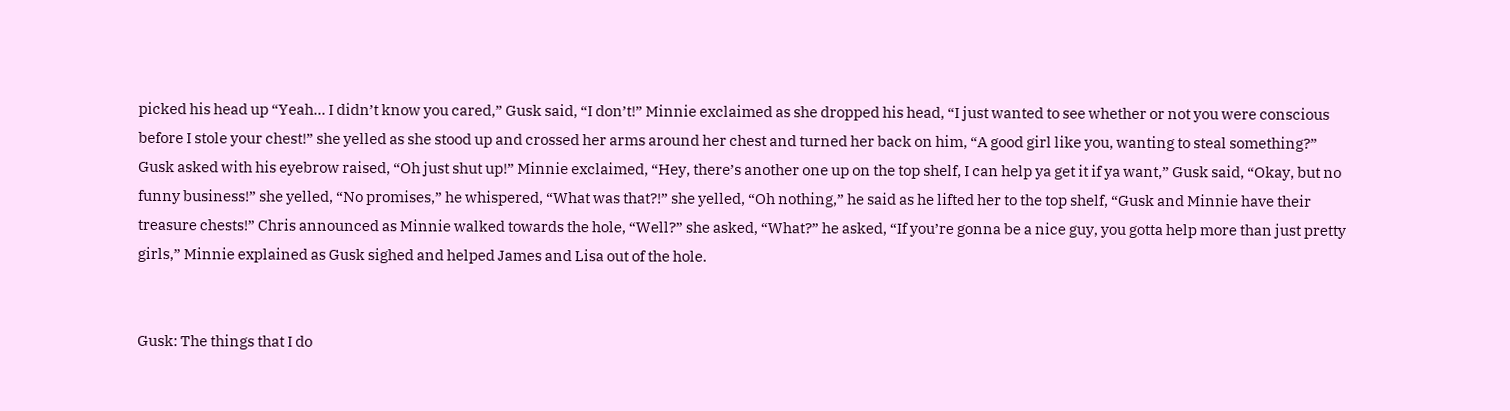picked his head up “Yeah... I didn’t know you cared,” Gusk said, “I don’t!” Minnie exclaimed as she dropped his head, “I just wanted to see whether or not you were conscious before I stole your chest!” she yelled as she stood up and crossed her arms around her chest and turned her back on him, “A good girl like you, wanting to steal something?” Gusk asked with his eyebrow raised, “Oh just shut up!” Minnie exclaimed, “Hey, there’s another one up on the top shelf, I can help ya get it if ya want,” Gusk said, “Okay, but no funny business!” she yelled, “No promises,” he whispered, “What was that?!” she yelled, “Oh nothing,” he said as he lifted her to the top shelf, “Gusk and Minnie have their treasure chests!” Chris announced as Minnie walked towards the hole, “Well?” she asked, “What?” he asked, “If you’re gonna be a nice guy, you gotta help more than just pretty girls,” Minnie explained as Gusk sighed and helped James and Lisa out of the hole.


Gusk: The things that I do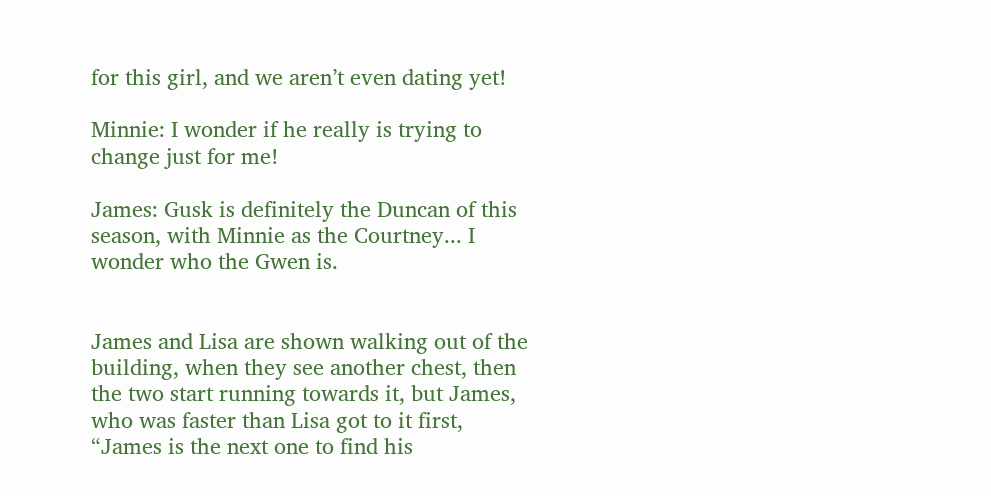for this girl, and we aren’t even dating yet!

Minnie: I wonder if he really is trying to change just for me!

James: Gusk is definitely the Duncan of this season, with Minnie as the Courtney... I wonder who the Gwen is.


James and Lisa are shown walking out of the building, when they see another chest, then the two start running towards it, but James, who was faster than Lisa got to it first, “James is the next one to find his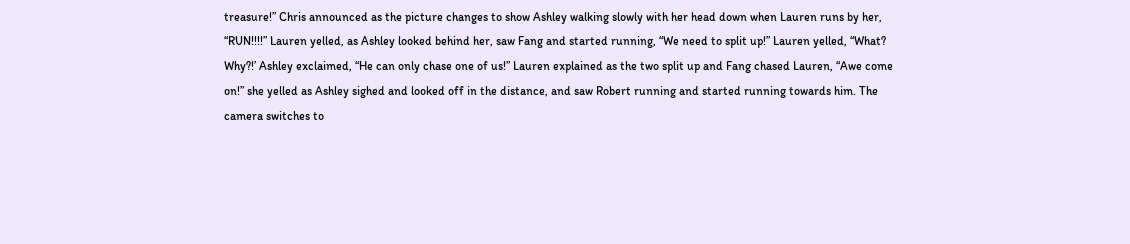treasure!” Chris announced as the picture changes to show Ashley walking slowly with her head down when Lauren runs by her, “RUN!!!!” Lauren yelled, as Ashley looked behind her, saw Fang and started running, “We need to split up!” Lauren yelled, “What? Why?!’ Ashley exclaimed, “He can only chase one of us!” Lauren explained as the two split up and Fang chased Lauren, “Awe come on!” she yelled as Ashley sighed and looked off in the distance, and saw Robert running and started running towards him. The camera switches to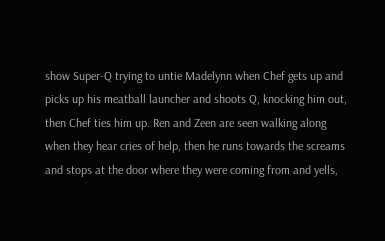show Super-Q trying to untie Madelynn when Chef gets up and picks up his meatball launcher and shoots Q, knocking him out, then Chef ties him up. Ren and Zeen are seen walking along when they hear cries of help, then he runs towards the screams and stops at the door where they were coming from and yells,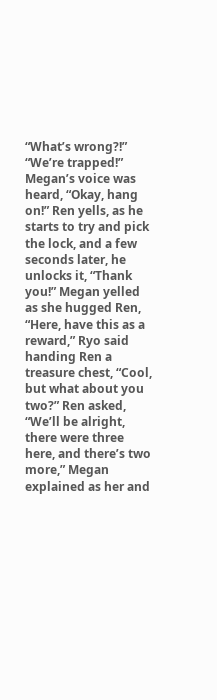“What’s wrong?!” “We’re trapped!” Megan’s voice was heard, “Okay, hang on!” Ren yells, as he starts to try and pick the lock, and a few seconds later, he unlocks it, “Thank you!” Megan yelled as she hugged Ren, “Here, have this as a reward,” Ryo said handing Ren a treasure chest, “Cool, but what about you two?” Ren asked, “We’ll be alright, there were three here, and there’s two more,” Megan explained as her and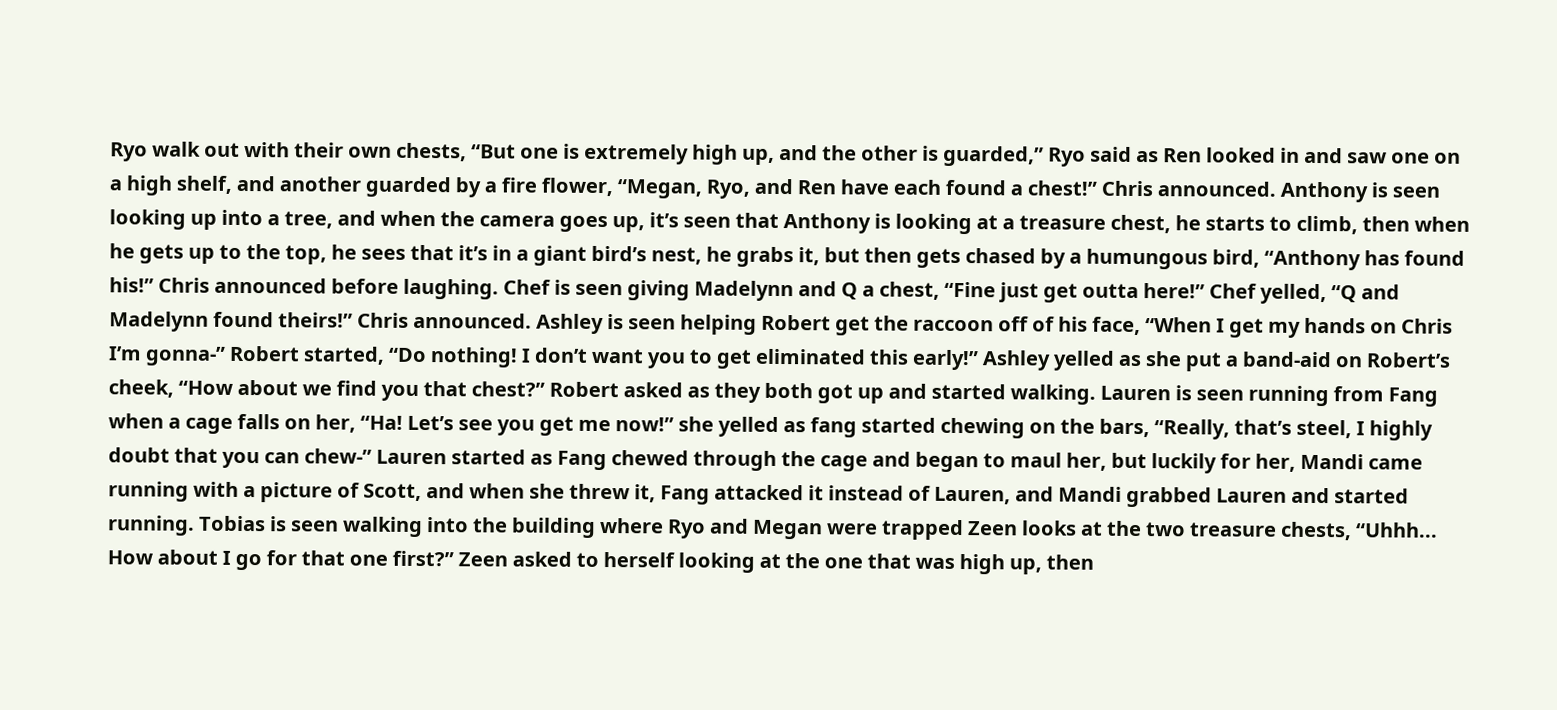Ryo walk out with their own chests, “But one is extremely high up, and the other is guarded,” Ryo said as Ren looked in and saw one on a high shelf, and another guarded by a fire flower, “Megan, Ryo, and Ren have each found a chest!” Chris announced. Anthony is seen looking up into a tree, and when the camera goes up, it’s seen that Anthony is looking at a treasure chest, he starts to climb, then when he gets up to the top, he sees that it’s in a giant bird’s nest, he grabs it, but then gets chased by a humungous bird, “Anthony has found his!” Chris announced before laughing. Chef is seen giving Madelynn and Q a chest, “Fine just get outta here!” Chef yelled, “Q and Madelynn found theirs!” Chris announced. Ashley is seen helping Robert get the raccoon off of his face, “When I get my hands on Chris I’m gonna-” Robert started, “Do nothing! I don’t want you to get eliminated this early!” Ashley yelled as she put a band-aid on Robert’s cheek, “How about we find you that chest?” Robert asked as they both got up and started walking. Lauren is seen running from Fang when a cage falls on her, “Ha! Let’s see you get me now!” she yelled as fang started chewing on the bars, “Really, that’s steel, I highly doubt that you can chew-” Lauren started as Fang chewed through the cage and began to maul her, but luckily for her, Mandi came running with a picture of Scott, and when she threw it, Fang attacked it instead of Lauren, and Mandi grabbed Lauren and started running. Tobias is seen walking into the building where Ryo and Megan were trapped Zeen looks at the two treasure chests, “Uhhh... How about I go for that one first?” Zeen asked to herself looking at the one that was high up, then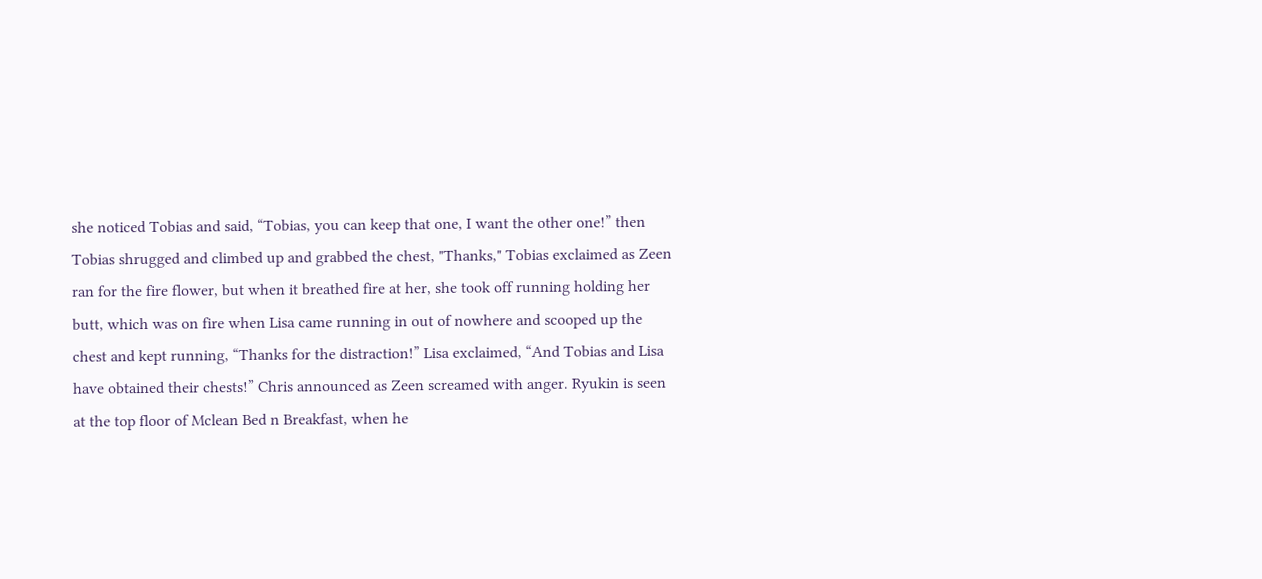she noticed Tobias and said, “Tobias, you can keep that one, I want the other one!” then Tobias shrugged and climbed up and grabbed the chest, "Thanks," Tobias exclaimed as Zeen ran for the fire flower, but when it breathed fire at her, she took off running holding her butt, which was on fire when Lisa came running in out of nowhere and scooped up the chest and kept running, “Thanks for the distraction!” Lisa exclaimed, “And Tobias and Lisa have obtained their chests!” Chris announced as Zeen screamed with anger. Ryukin is seen at the top floor of Mclean Bed n Breakfast, when he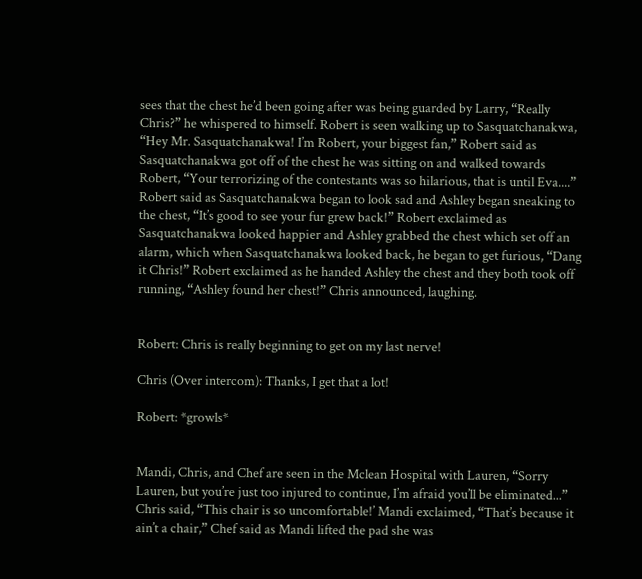sees that the chest he’d been going after was being guarded by Larry, “Really Chris?” he whispered to himself. Robert is seen walking up to Sasquatchanakwa, “Hey Mr. Sasquatchanakwa! I’m Robert, your biggest fan,” Robert said as Sasquatchanakwa got off of the chest he was sitting on and walked towards Robert, “Your terrorizing of the contestants was so hilarious, that is until Eva....” Robert said as Sasquatchanakwa began to look sad and Ashley began sneaking to the chest, “It’s good to see your fur grew back!” Robert exclaimed as Sasquatchanakwa looked happier and Ashley grabbed the chest which set off an alarm, which when Sasquatchanakwa looked back, he began to get furious, “Dang it Chris!” Robert exclaimed as he handed Ashley the chest and they both took off running, “Ashley found her chest!” Chris announced, laughing.


Robert: Chris is really beginning to get on my last nerve!

Chris (Over intercom): Thanks, I get that a lot!

Robert: *growls*


Mandi, Chris, and Chef are seen in the Mclean Hospital with Lauren, “Sorry Lauren, but you’re just too injured to continue, I’m afraid you’ll be eliminated...” Chris said, “This chair is so uncomfortable!’ Mandi exclaimed, “That’s because it ain’t a chair,” Chef said as Mandi lifted the pad she was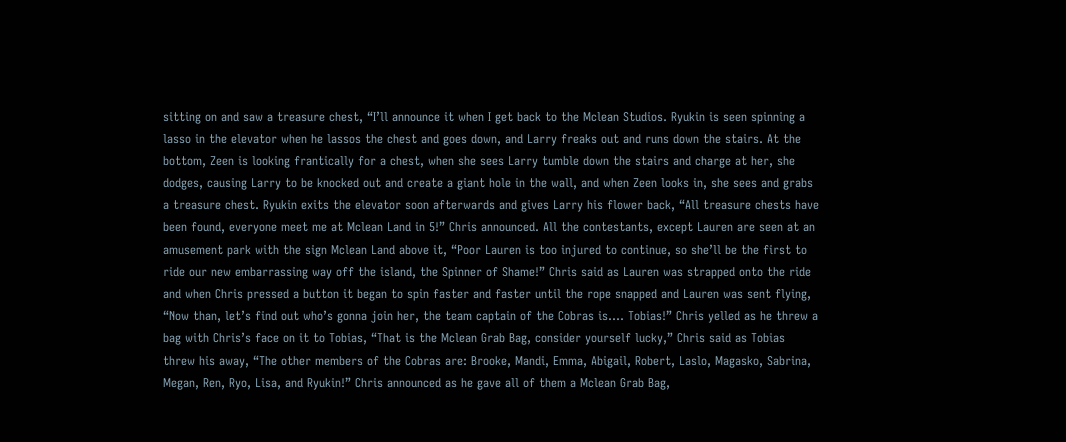sitting on and saw a treasure chest, “I’ll announce it when I get back to the Mclean Studios. Ryukin is seen spinning a lasso in the elevator when he lassos the chest and goes down, and Larry freaks out and runs down the stairs. At the bottom, Zeen is looking frantically for a chest, when she sees Larry tumble down the stairs and charge at her, she dodges, causing Larry to be knocked out and create a giant hole in the wall, and when Zeen looks in, she sees and grabs a treasure chest. Ryukin exits the elevator soon afterwards and gives Larry his flower back, “All treasure chests have been found, everyone meet me at Mclean Land in 5!” Chris announced. All the contestants, except Lauren are seen at an amusement park with the sign Mclean Land above it, “Poor Lauren is too injured to continue, so she’ll be the first to ride our new embarrassing way off the island, the Spinner of Shame!” Chris said as Lauren was strapped onto the ride and when Chris pressed a button it began to spin faster and faster until the rope snapped and Lauren was sent flying, “Now than, let’s find out who’s gonna join her, the team captain of the Cobras is.... Tobias!” Chris yelled as he threw a bag with Chris’s face on it to Tobias, “That is the Mclean Grab Bag, consider yourself lucky,” Chris said as Tobias threw his away, “The other members of the Cobras are: Brooke, Mandi, Emma, Abigail, Robert, Laslo, Magasko, Sabrina, Megan, Ren, Ryo, Lisa, and Ryukin!” Chris announced as he gave all of them a Mclean Grab Bag,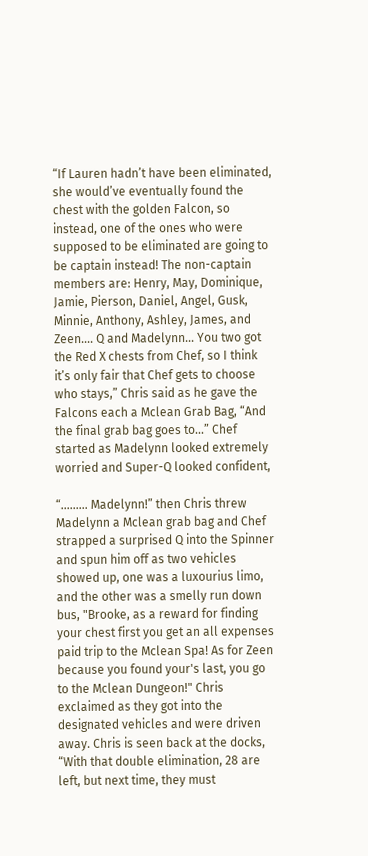“If Lauren hadn’t have been eliminated, she would’ve eventually found the chest with the golden Falcon, so instead, one of the ones who were supposed to be eliminated are going to be captain instead! The non-captain members are: Henry, May, Dominique, Jamie, Pierson, Daniel, Angel, Gusk, Minnie, Anthony, Ashley, James, and Zeen.... Q and Madelynn... You two got the Red X chests from Chef, so I think it’s only fair that Chef gets to choose who stays,” Chris said as he gave the Falcons each a Mclean Grab Bag, “And the final grab bag goes to...” Chef started as Madelynn looked extremely worried and Super-Q looked confident,

“......... Madelynn!” then Chris threw Madelynn a Mclean grab bag and Chef strapped a surprised Q into the Spinner and spun him off as two vehicles showed up, one was a luxourius limo, and the other was a smelly run down bus, "Brooke, as a reward for finding your chest first you get an all expenses paid trip to the Mclean Spa! As for Zeen because you found your's last, you go to the Mclean Dungeon!" Chris exclaimed as they got into the designated vehicles and were driven away. Chris is seen back at the docks, “With that double elimination, 28 are left, but next time, they must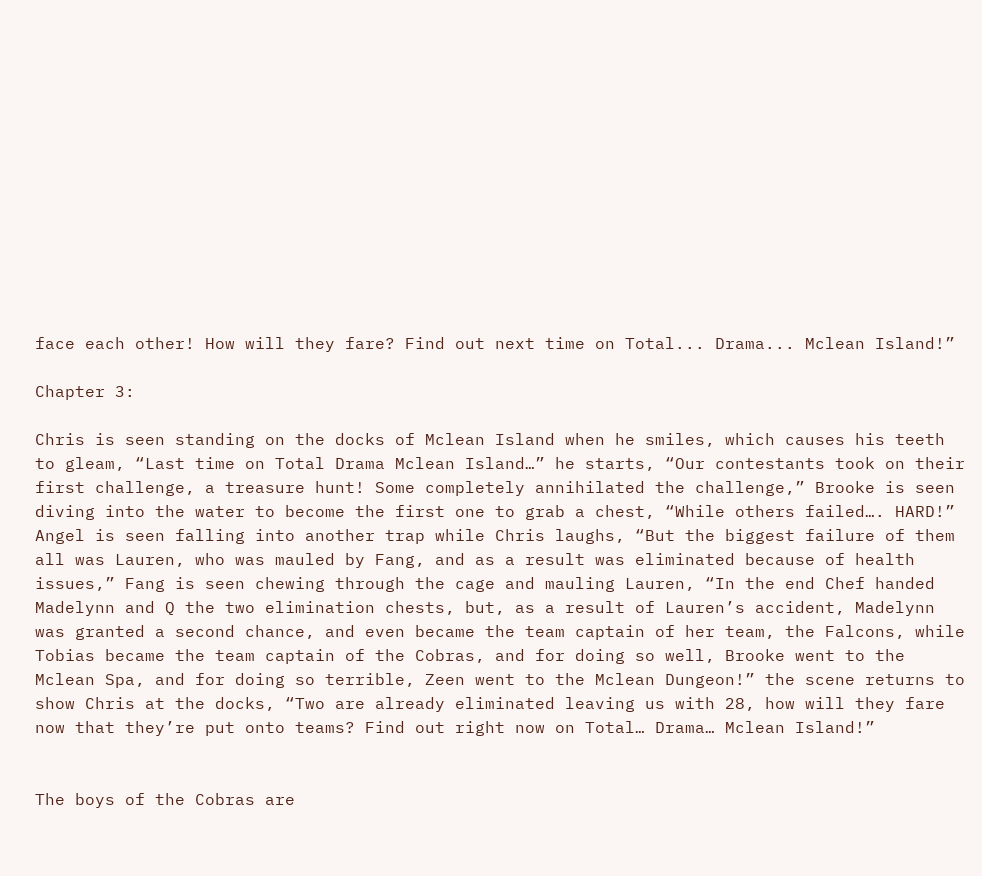face each other! How will they fare? Find out next time on Total... Drama... Mclean Island!”

Chapter 3:

Chris is seen standing on the docks of Mclean Island when he smiles, which causes his teeth to gleam, “Last time on Total Drama Mclean Island…” he starts, “Our contestants took on their first challenge, a treasure hunt! Some completely annihilated the challenge,” Brooke is seen diving into the water to become the first one to grab a chest, “While others failed…. HARD!” Angel is seen falling into another trap while Chris laughs, “But the biggest failure of them all was Lauren, who was mauled by Fang, and as a result was eliminated because of health issues,” Fang is seen chewing through the cage and mauling Lauren, “In the end Chef handed Madelynn and Q the two elimination chests, but, as a result of Lauren’s accident, Madelynn was granted a second chance, and even became the team captain of her team, the Falcons, while Tobias became the team captain of the Cobras, and for doing so well, Brooke went to the Mclean Spa, and for doing so terrible, Zeen went to the Mclean Dungeon!” the scene returns to show Chris at the docks, “Two are already eliminated leaving us with 28, how will they fare now that they’re put onto teams? Find out right now on Total… Drama… Mclean Island!”


The boys of the Cobras are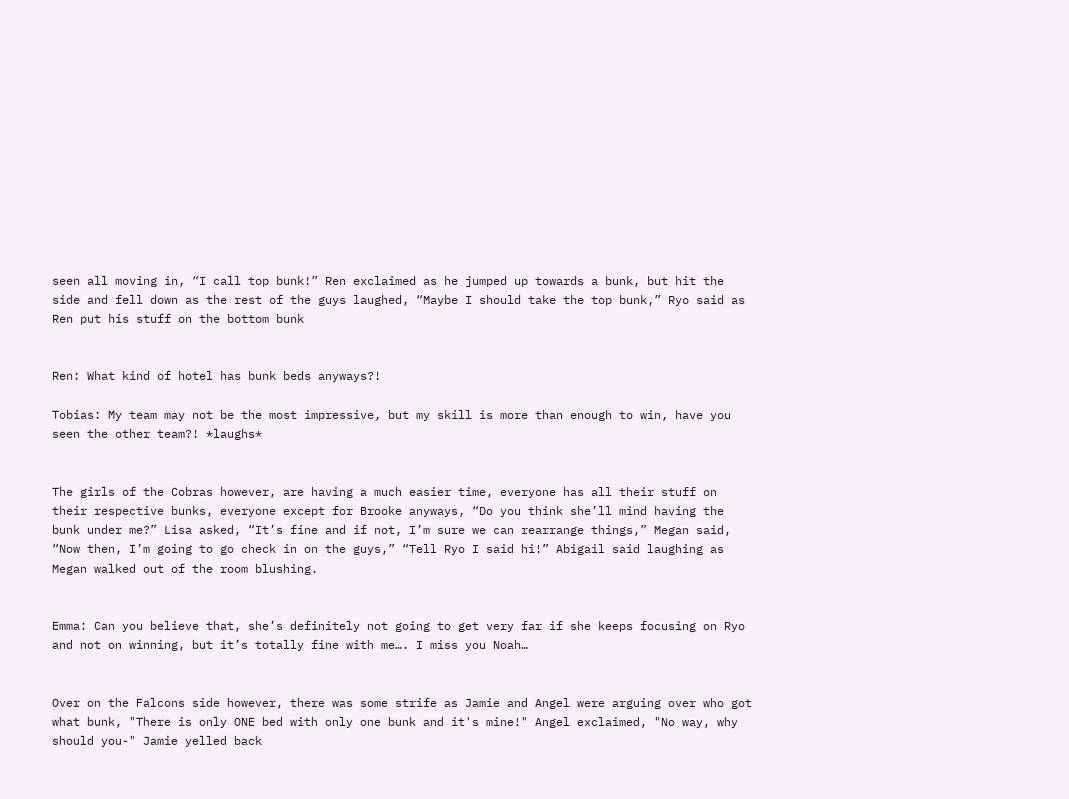seen all moving in, “I call top bunk!” Ren exclaimed as he jumped up towards a bunk, but hit the side and fell down as the rest of the guys laughed, “Maybe I should take the top bunk,” Ryo said as Ren put his stuff on the bottom bunk


Ren: What kind of hotel has bunk beds anyways?!

Tobias: My team may not be the most impressive, but my skill is more than enough to win, have you seen the other team?! *laughs*


The girls of the Cobras however, are having a much easier time, everyone has all their stuff on their respective bunks, everyone except for Brooke anyways, “Do you think she’ll mind having the bunk under me?” Lisa asked, “It’s fine and if not, I’m sure we can rearrange things,” Megan said, “Now then, I’m going to go check in on the guys,” “Tell Ryo I said hi!” Abigail said laughing as Megan walked out of the room blushing.


Emma: Can you believe that, she’s definitely not going to get very far if she keeps focusing on Ryo and not on winning, but it’s totally fine with me…. I miss you Noah…


Over on the Falcons side however, there was some strife as Jamie and Angel were arguing over who got what bunk, "There is only ONE bed with only one bunk and it's mine!" Angel exclaimed, "No way, why should you-" Jamie yelled back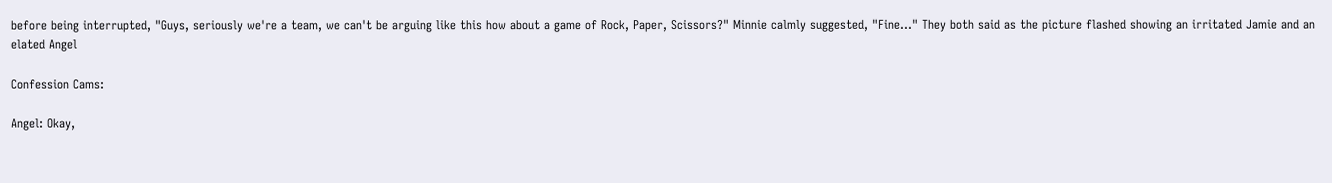before being interrupted, "Guys, seriously we're a team, we can't be arguing like this how about a game of Rock, Paper, Scissors?" Minnie calmly suggested, "Fine..." They both said as the picture flashed showing an irritated Jamie and an elated Angel

Confession Cams:

Angel: Okay,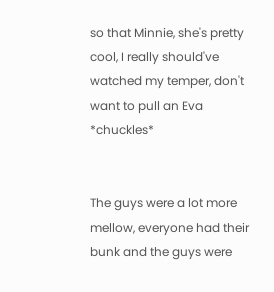so that Minnie, she's pretty cool, I really should've watched my temper, don't want to pull an Eva *chuckles*


The guys were a lot more mellow, everyone had their bunk and the guys were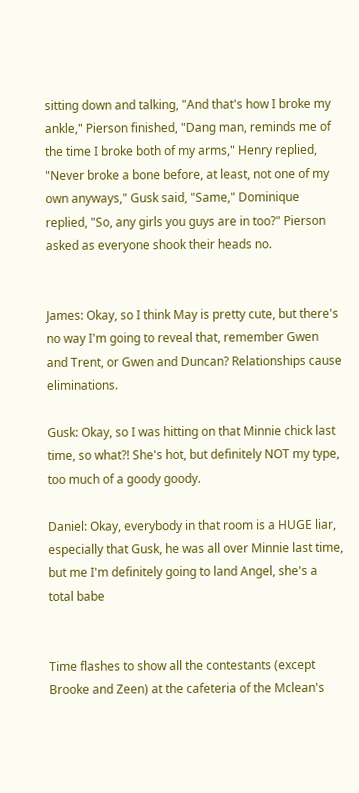sitting down and talking, "And that's how I broke my ankle," Pierson finished, "Dang man, reminds me of the time I broke both of my arms," Henry replied, "Never broke a bone before, at least, not one of my own anyways," Gusk said, "Same," Dominique replied, "So, any girls you guys are in too?" Pierson asked as everyone shook their heads no.


James: Okay, so I think May is pretty cute, but there's no way I'm going to reveal that, remember Gwen and Trent, or Gwen and Duncan? Relationships cause eliminations.

Gusk: Okay, so I was hitting on that Minnie chick last time, so what?! She's hot, but definitely NOT my type, too much of a goody goody.

Daniel: Okay, everybody in that room is a HUGE liar, especially that Gusk, he was all over Minnie last time, but me I'm definitely going to land Angel, she's a total babe


Time flashes to show all the contestants (except Brooke and Zeen) at the cafeteria of the Mclean's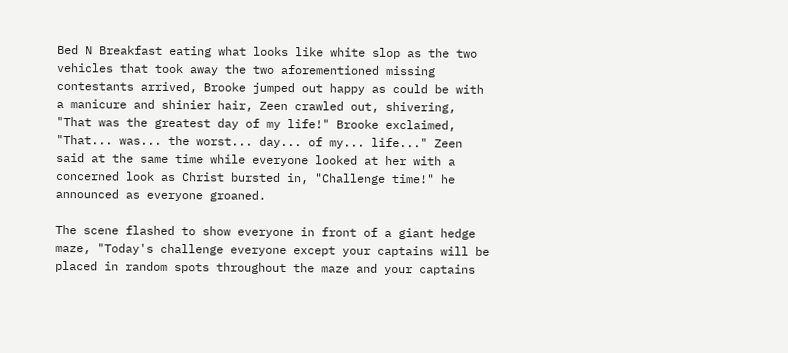Bed N Breakfast eating what looks like white slop as the two vehicles that took away the two aforementioned missing contestants arrived, Brooke jumped out happy as could be with a manicure and shinier hair, Zeen crawled out, shivering, "That was the greatest day of my life!" Brooke exclaimed, "That... was... the worst... day... of my... life..." Zeen said at the same time while everyone looked at her with a concerned look as Christ bursted in, "Challenge time!" he announced as everyone groaned.

The scene flashed to show everyone in front of a giant hedge maze, "Today's challenge everyone except your captains will be placed in random spots throughout the maze and your captains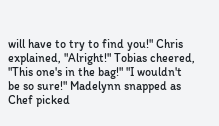will have to try to find you!" Chris explained, "Alright!" Tobias cheered, "This one's in the bag!" "I wouldn't be so sure!" Madelynn snapped as Chef picked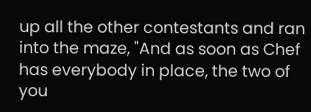up all the other contestants and ran into the maze, "And as soon as Chef has everybody in place, the two of you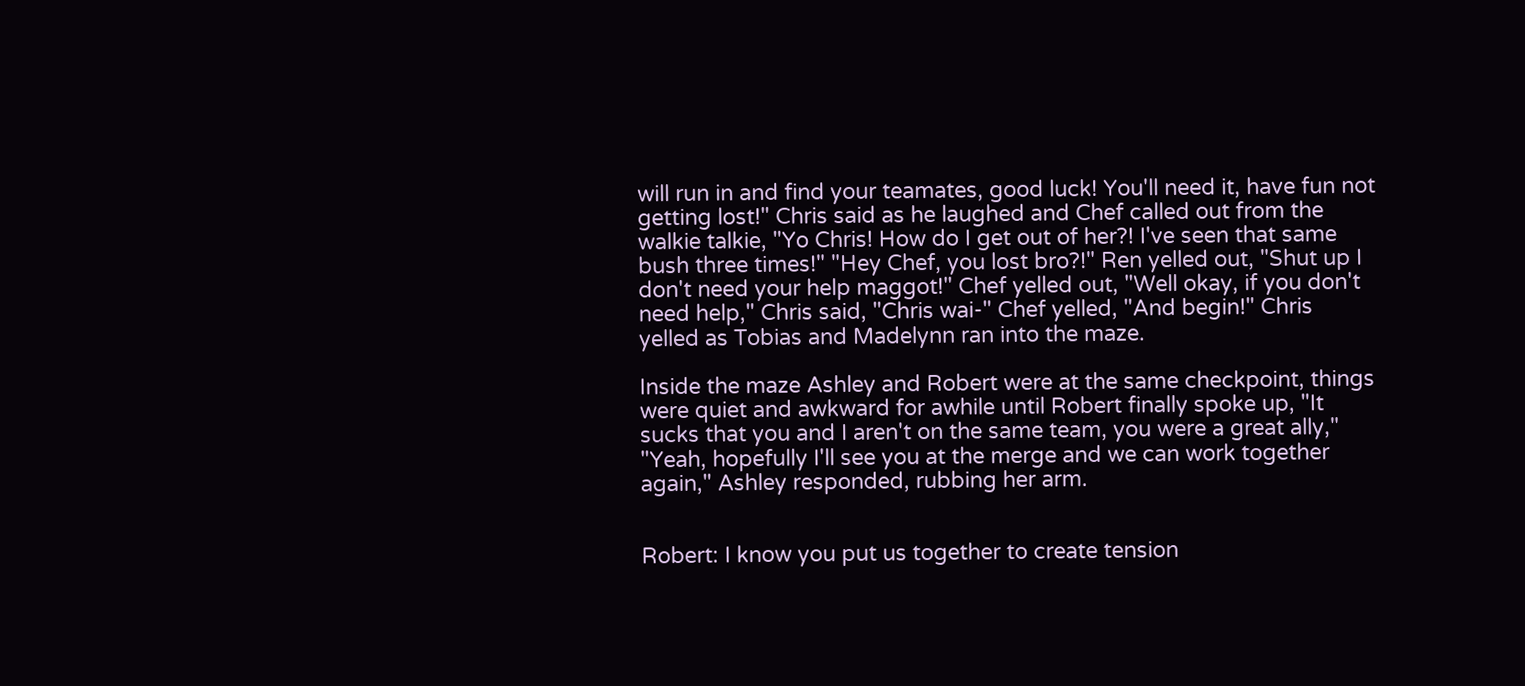will run in and find your teamates, good luck! You'll need it, have fun not getting lost!" Chris said as he laughed and Chef called out from the walkie talkie, "Yo Chris! How do I get out of her?! I've seen that same bush three times!" "Hey Chef, you lost bro?!" Ren yelled out, "Shut up I don't need your help maggot!" Chef yelled out, "Well okay, if you don't need help," Chris said, "Chris wai-" Chef yelled, "And begin!" Chris yelled as Tobias and Madelynn ran into the maze.

Inside the maze Ashley and Robert were at the same checkpoint, things were quiet and awkward for awhile until Robert finally spoke up, "It sucks that you and I aren't on the same team, you were a great ally," "Yeah, hopefully I'll see you at the merge and we can work together again," Ashley responded, rubbing her arm.


Robert: I know you put us together to create tension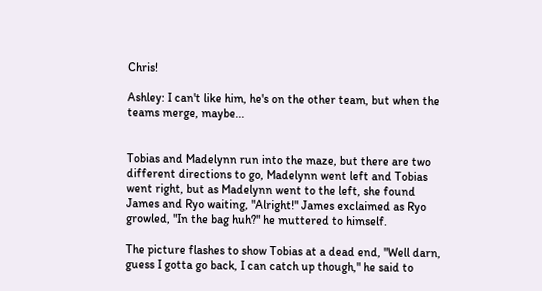Chris!

Ashley: I can't like him, he's on the other team, but when the teams merge, maybe...


Tobias and Madelynn run into the maze, but there are two different directions to go, Madelynn went left and Tobias went right, but as Madelynn went to the left, she found James and Ryo waiting, "Alright!" James exclaimed as Ryo growled, "In the bag huh?" he muttered to himself.

The picture flashes to show Tobias at a dead end, "Well darn, guess I gotta go back, I can catch up though," he said to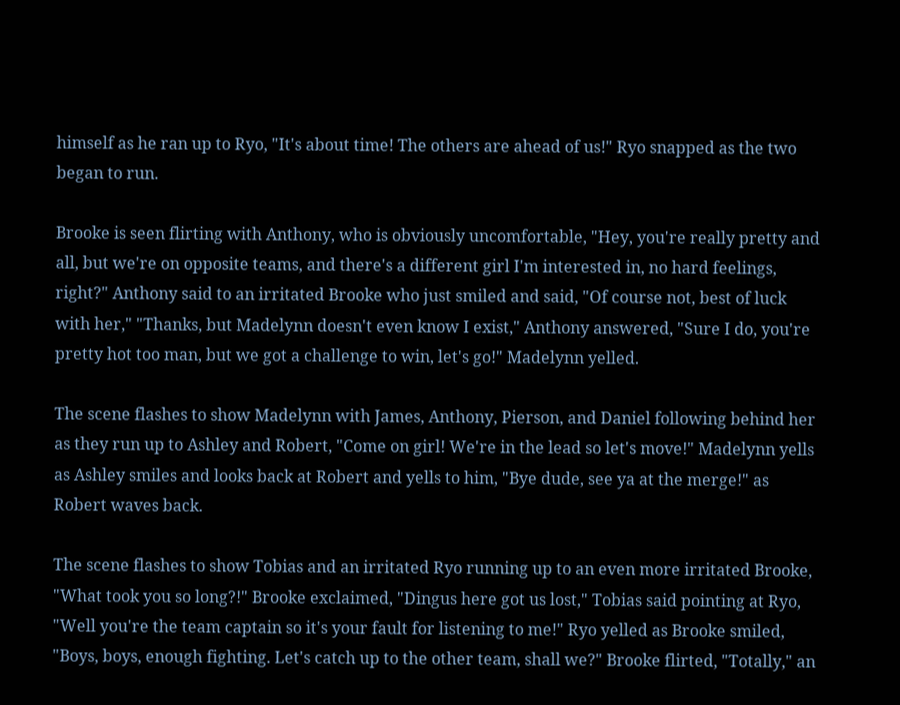himself as he ran up to Ryo, "It's about time! The others are ahead of us!" Ryo snapped as the two began to run.

Brooke is seen flirting with Anthony, who is obviously uncomfortable, "Hey, you're really pretty and all, but we're on opposite teams, and there's a different girl I'm interested in, no hard feelings, right?" Anthony said to an irritated Brooke who just smiled and said, "Of course not, best of luck with her," "Thanks, but Madelynn doesn't even know I exist," Anthony answered, "Sure I do, you're pretty hot too man, but we got a challenge to win, let's go!" Madelynn yelled.

The scene flashes to show Madelynn with James, Anthony, Pierson, and Daniel following behind her as they run up to Ashley and Robert, "Come on girl! We're in the lead so let's move!" Madelynn yells as Ashley smiles and looks back at Robert and yells to him, "Bye dude, see ya at the merge!" as Robert waves back.

The scene flashes to show Tobias and an irritated Ryo running up to an even more irritated Brooke, "What took you so long?!" Brooke exclaimed, "Dingus here got us lost," Tobias said pointing at Ryo, "Well you're the team captain so it's your fault for listening to me!" Ryo yelled as Brooke smiled, "Boys, boys, enough fighting. Let's catch up to the other team, shall we?" Brooke flirted, "Totally," an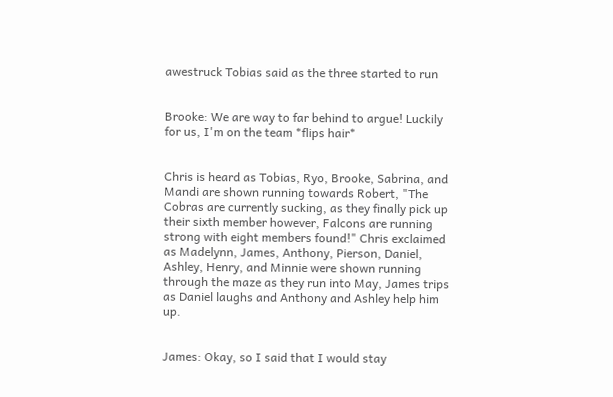awestruck Tobias said as the three started to run


Brooke: We are way to far behind to argue! Luckily for us, I'm on the team *flips hair*


Chris is heard as Tobias, Ryo, Brooke, Sabrina, and Mandi are shown running towards Robert, "The Cobras are currently sucking, as they finally pick up their sixth member however, Falcons are running strong with eight members found!" Chris exclaimed as Madelynn, James, Anthony, Pierson, Daniel, Ashley, Henry, and Minnie were shown running through the maze as they run into May, James trips as Daniel laughs and Anthony and Ashley help him up.


James: Okay, so I said that I would stay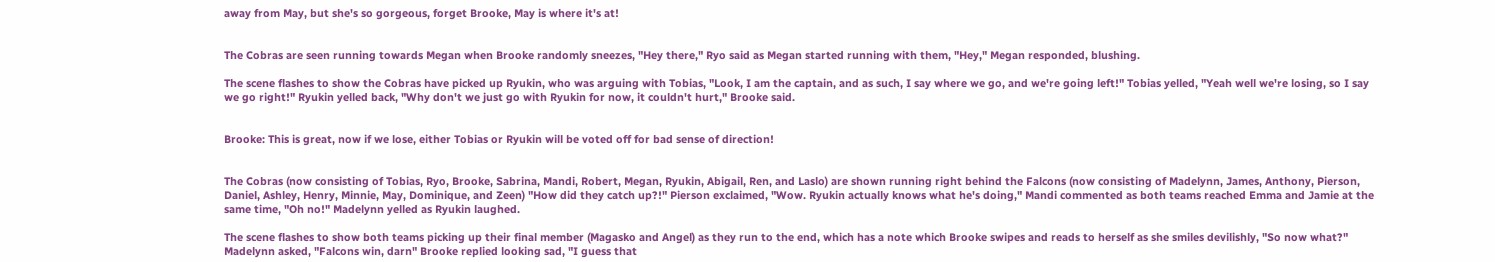away from May, but she's so gorgeous, forget Brooke, May is where it's at!


The Cobras are seen running towards Megan when Brooke randomly sneezes, "Hey there," Ryo said as Megan started running with them, "Hey," Megan responded, blushing.

The scene flashes to show the Cobras have picked up Ryukin, who was arguing with Tobias, "Look, I am the captain, and as such, I say where we go, and we're going left!" Tobias yelled, "Yeah well we're losing, so I say we go right!" Ryukin yelled back, "Why don't we just go with Ryukin for now, it couldn't hurt," Brooke said.


Brooke: This is great, now if we lose, either Tobias or Ryukin will be voted off for bad sense of direction!


The Cobras (now consisting of Tobias, Ryo, Brooke, Sabrina, Mandi, Robert, Megan, Ryukin, Abigail, Ren, and Laslo) are shown running right behind the Falcons (now consisting of Madelynn, James, Anthony, Pierson, Daniel, Ashley, Henry, Minnie, May, Dominique, and Zeen) "How did they catch up?!" Pierson exclaimed, "Wow. Ryukin actually knows what he's doing," Mandi commented as both teams reached Emma and Jamie at the same time, "Oh no!" Madelynn yelled as Ryukin laughed.

The scene flashes to show both teams picking up their final member (Magasko and Angel) as they run to the end, which has a note which Brooke swipes and reads to herself as she smiles devilishly, "So now what?" Madelynn asked, "Falcons win, darn" Brooke replied looking sad, "I guess that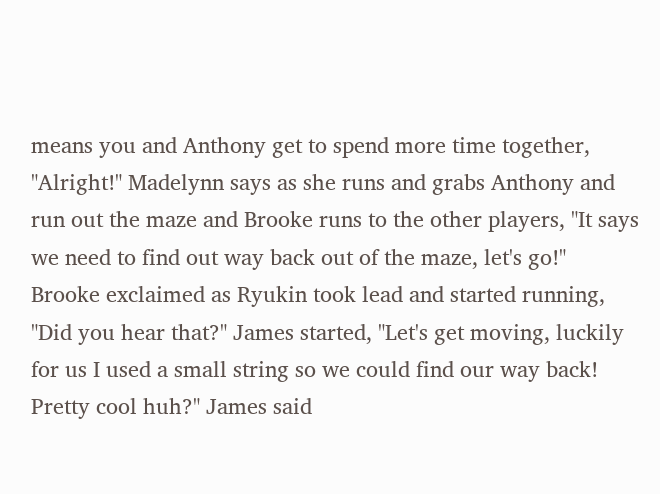means you and Anthony get to spend more time together, "Alright!" Madelynn says as she runs and grabs Anthony and run out the maze and Brooke runs to the other players, "It says we need to find out way back out of the maze, let's go!" Brooke exclaimed as Ryukin took lead and started running, "Did you hear that?" James started, "Let's get moving, luckily for us I used a small string so we could find our way back! Pretty cool huh?" James said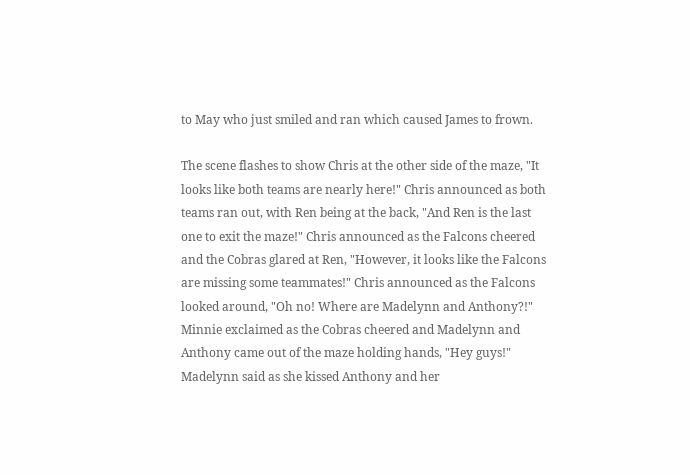to May who just smiled and ran which caused James to frown.

The scene flashes to show Chris at the other side of the maze, "It looks like both teams are nearly here!" Chris announced as both teams ran out, with Ren being at the back, "And Ren is the last one to exit the maze!" Chris announced as the Falcons cheered and the Cobras glared at Ren, "However, it looks like the Falcons are missing some teammates!" Chris announced as the Falcons looked around, "Oh no! Where are Madelynn and Anthony?!" Minnie exclaimed as the Cobras cheered and Madelynn and Anthony came out of the maze holding hands, "Hey guys!" Madelynn said as she kissed Anthony and her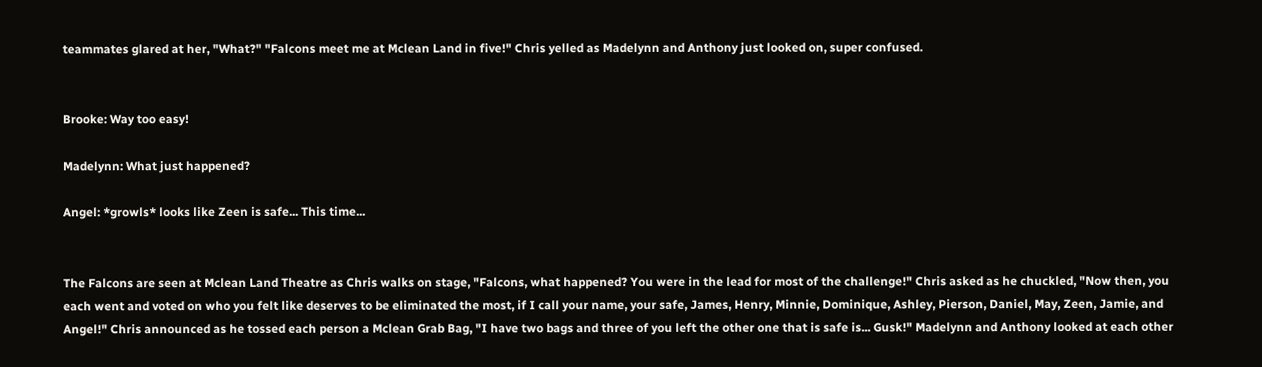teammates glared at her, "What?" "Falcons meet me at Mclean Land in five!" Chris yelled as Madelynn and Anthony just looked on, super confused.


Brooke: Way too easy!

Madelynn: What just happened?

Angel: *growls* looks like Zeen is safe... This time...


The Falcons are seen at Mclean Land Theatre as Chris walks on stage, "Falcons, what happened? You were in the lead for most of the challenge!" Chris asked as he chuckled, "Now then, you each went and voted on who you felt like deserves to be eliminated the most, if I call your name, your safe, James, Henry, Minnie, Dominique, Ashley, Pierson, Daniel, May, Zeen, Jamie, and Angel!" Chris announced as he tossed each person a Mclean Grab Bag, "I have two bags and three of you left the other one that is safe is... Gusk!" Madelynn and Anthony looked at each other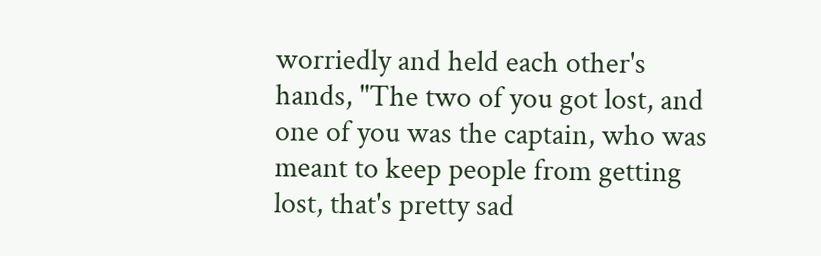worriedly and held each other's hands, "The two of you got lost, and one of you was the captain, who was meant to keep people from getting lost, that's pretty sad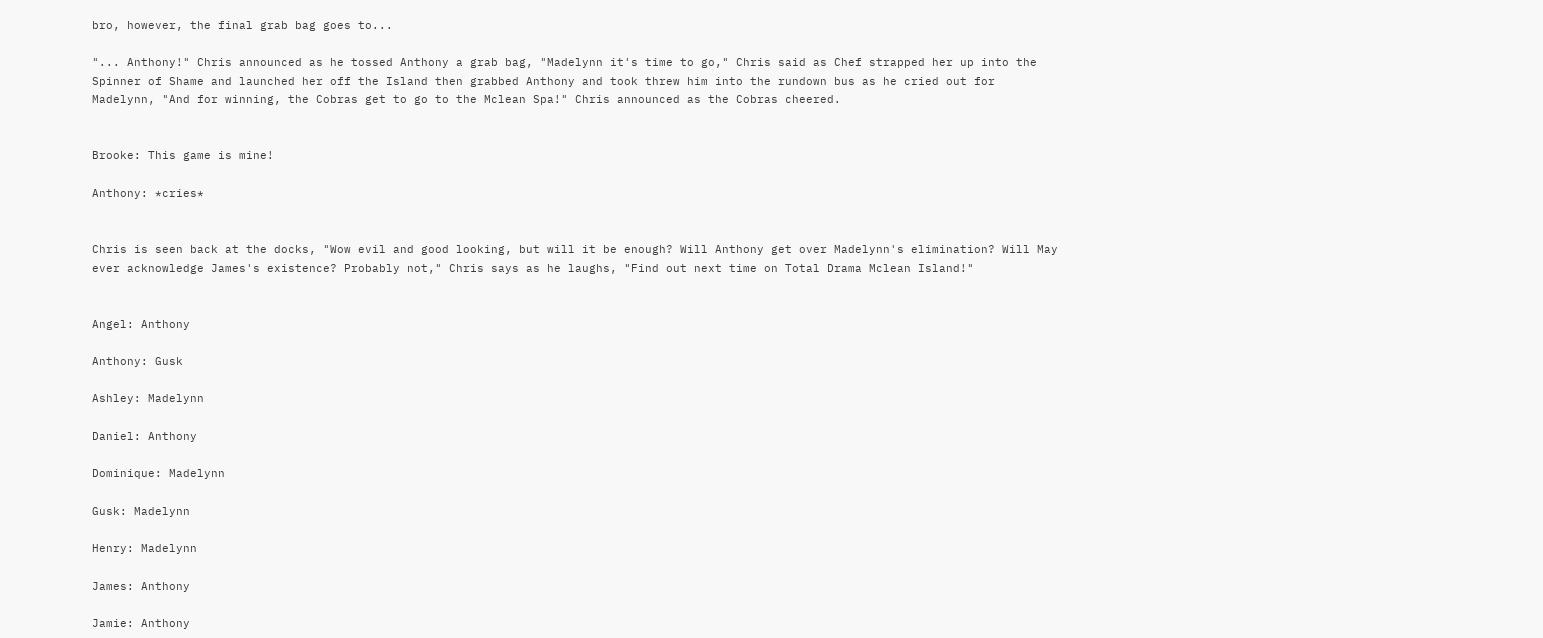bro, however, the final grab bag goes to...

"... Anthony!" Chris announced as he tossed Anthony a grab bag, "Madelynn it's time to go," Chris said as Chef strapped her up into the Spinner of Shame and launched her off the Island then grabbed Anthony and took threw him into the rundown bus as he cried out for Madelynn, "And for winning, the Cobras get to go to the Mclean Spa!" Chris announced as the Cobras cheered.


Brooke: This game is mine!

Anthony: *cries*


Chris is seen back at the docks, "Wow evil and good looking, but will it be enough? Will Anthony get over Madelynn's elimination? Will May ever acknowledge James's existence? Probably not," Chris says as he laughs, "Find out next time on Total Drama Mclean Island!"


Angel: Anthony

Anthony: Gusk

Ashley: Madelynn

Daniel: Anthony

Dominique: Madelynn

Gusk: Madelynn

Henry: Madelynn

James: Anthony

Jamie: Anthony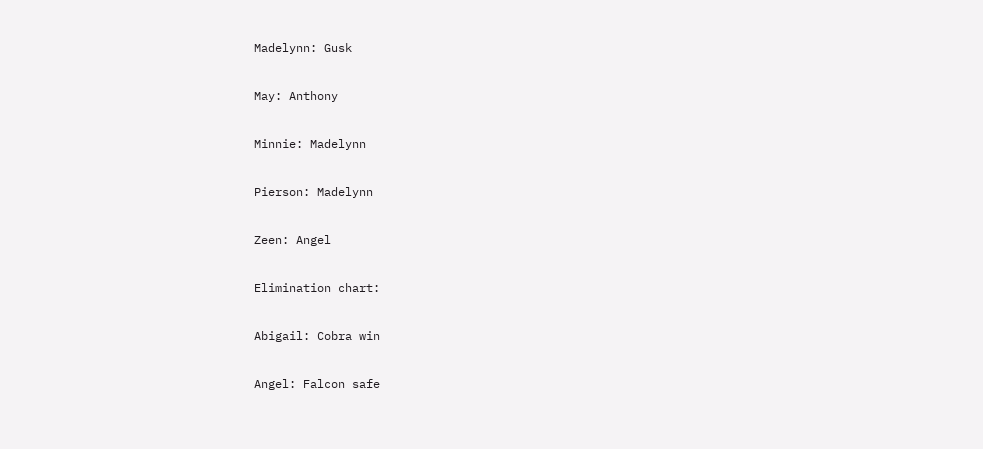Madelynn: Gusk

May: Anthony

Minnie: Madelynn

Pierson: Madelynn

Zeen: Angel

Elimination chart:

Abigail: Cobra win

Angel: Falcon safe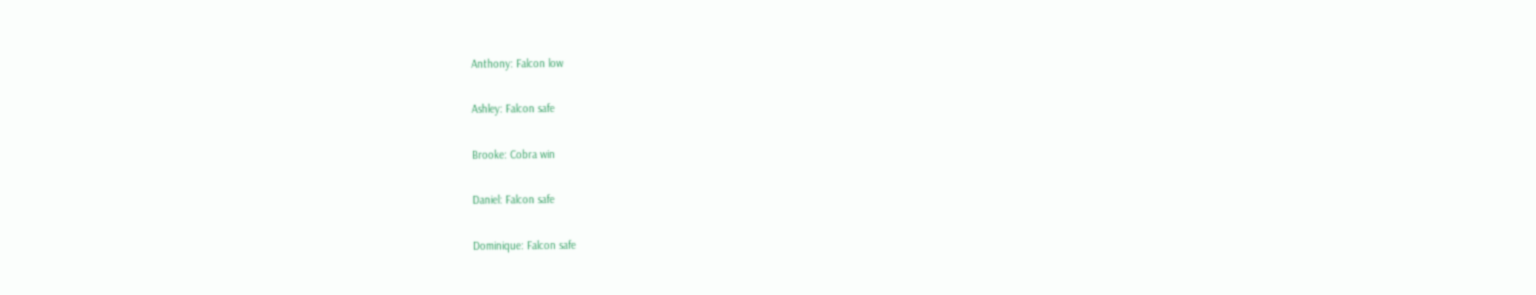Anthony: Falcon low

Ashley: Falcon safe

Brooke: Cobra win

Daniel: Falcon safe

Dominique: Falcon safe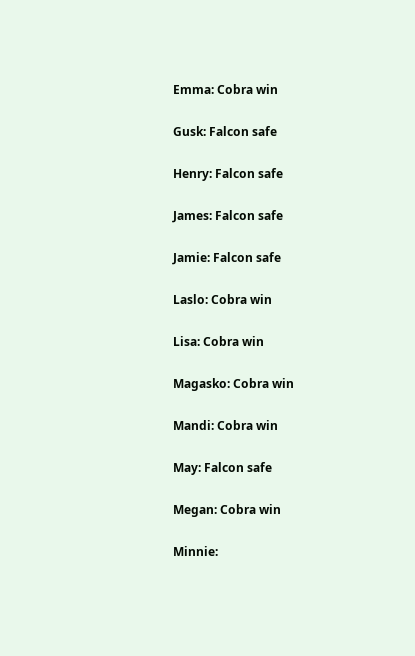Emma: Cobra win

Gusk: Falcon safe

Henry: Falcon safe

James: Falcon safe

Jamie: Falcon safe

Laslo: Cobra win

Lisa: Cobra win

Magasko: Cobra win

Mandi: Cobra win

May: Falcon safe

Megan: Cobra win

Minnie: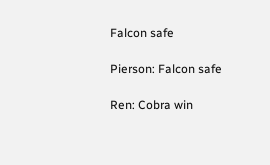Falcon safe

Pierson: Falcon safe

Ren: Cobra win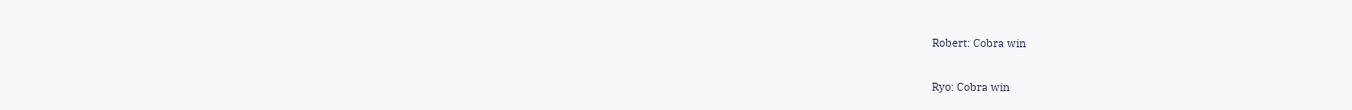Robert: Cobra win

Ryo: Cobra win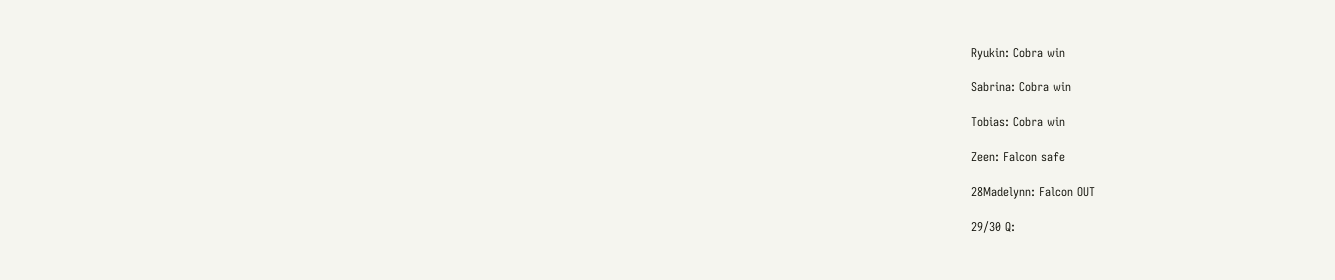Ryukin: Cobra win

Sabrina: Cobra win

Tobias: Cobra win

Zeen: Falcon safe

28Madelynn: Falcon OUT

29/30 Q: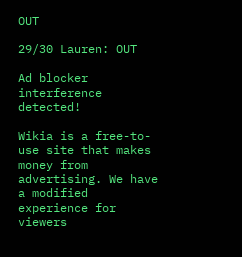OUT

29/30 Lauren: OUT

Ad blocker interference detected!

Wikia is a free-to-use site that makes money from advertising. We have a modified experience for viewers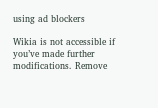using ad blockers

Wikia is not accessible if you’ve made further modifications. Remove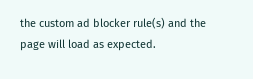the custom ad blocker rule(s) and the page will load as expected.